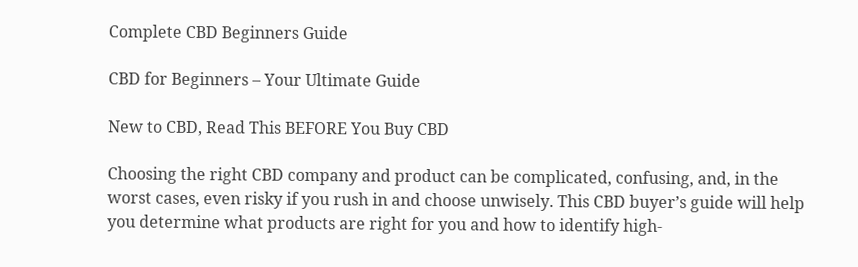Complete CBD Beginners Guide

CBD for Beginners – Your Ultimate Guide

New to CBD, Read This BEFORE You Buy CBD

Choosing the right CBD company and product can be complicated, confusing, and, in the worst cases, even risky if you rush in and choose unwisely. This CBD buyer’s guide will help you determine what products are right for you and how to identify high-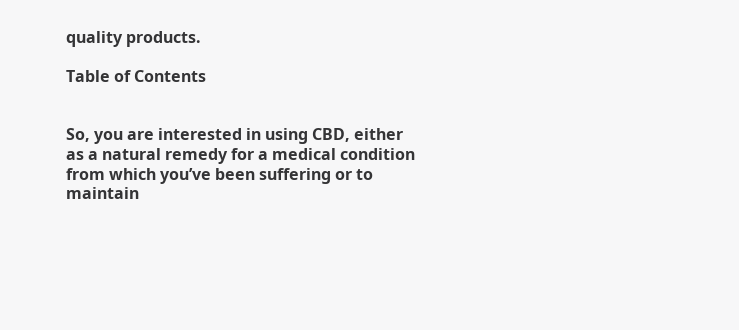quality products.

Table of Contents


So, you are interested in using CBD, either as a natural remedy for a medical condition from which you’ve been suffering or to maintain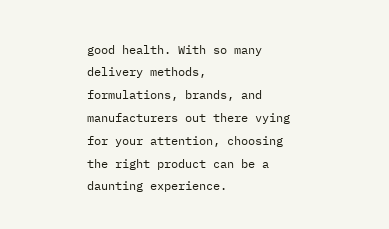good health. With so many delivery methods, formulations, brands, and manufacturers out there vying for your attention, choosing the right product can be a daunting experience.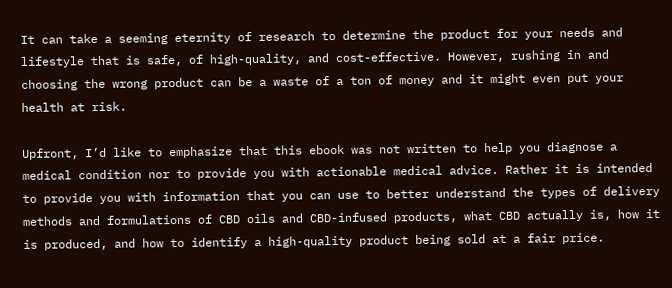It can take a seeming eternity of research to determine the product for your needs and lifestyle that is safe, of high-quality, and cost-effective. However, rushing in and choosing the wrong product can be a waste of a ton of money and it might even put your health at risk.

Upfront, I’d like to emphasize that this ebook was not written to help you diagnose a medical condition nor to provide you with actionable medical advice. Rather it is intended to provide you with information that you can use to better understand the types of delivery methods and formulations of CBD oils and CBD-infused products, what CBD actually is, how it is produced, and how to identify a high-quality product being sold at a fair price.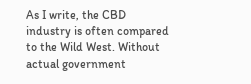As I write, the CBD industry is often compared to the Wild West. Without actual government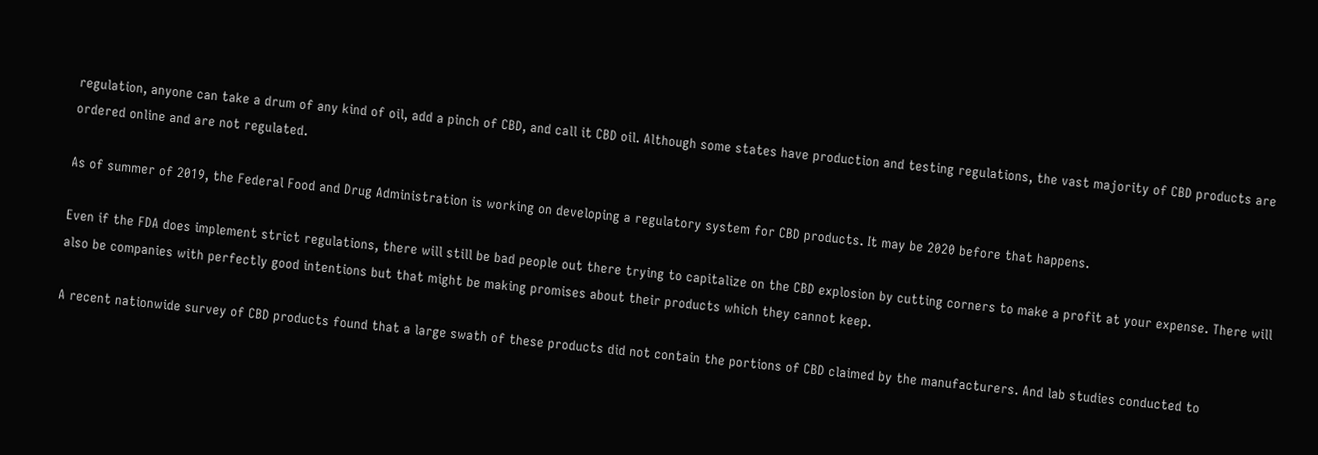regulation, anyone can take a drum of any kind of oil, add a pinch of CBD, and call it CBD oil. Although some states have production and testing regulations, the vast majority of CBD products are ordered online and are not regulated.

As of summer of 2019, the Federal Food and Drug Administration is working on developing a regulatory system for CBD products. It may be 2020 before that happens.

Even if the FDA does implement strict regulations, there will still be bad people out there trying to capitalize on the CBD explosion by cutting corners to make a profit at your expense. There will also be companies with perfectly good intentions but that might be making promises about their products which they cannot keep.

A recent nationwide survey of CBD products found that a large swath of these products did not contain the portions of CBD claimed by the manufacturers. And lab studies conducted to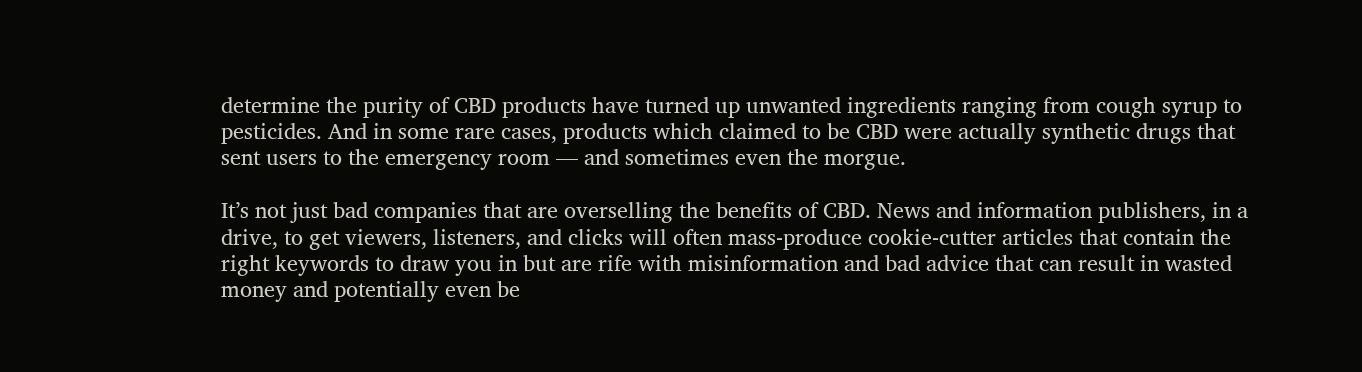determine the purity of CBD products have turned up unwanted ingredients ranging from cough syrup to pesticides. And in some rare cases, products which claimed to be CBD were actually synthetic drugs that sent users to the emergency room — and sometimes even the morgue.

It’s not just bad companies that are overselling the benefits of CBD. News and information publishers, in a drive, to get viewers, listeners, and clicks will often mass-produce cookie-cutter articles that contain the right keywords to draw you in but are rife with misinformation and bad advice that can result in wasted money and potentially even be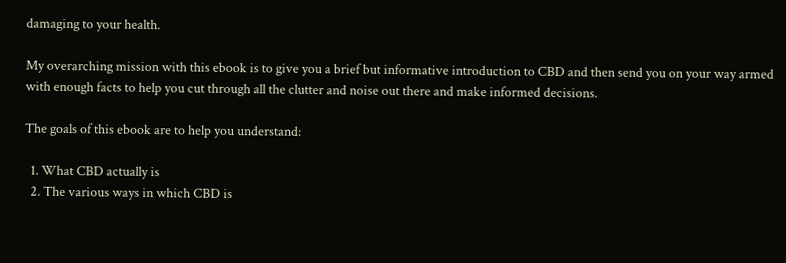damaging to your health.

My overarching mission with this ebook is to give you a brief but informative introduction to CBD and then send you on your way armed with enough facts to help you cut through all the clutter and noise out there and make informed decisions.

The goals of this ebook are to help you understand:

  1. What CBD actually is
  2. The various ways in which CBD is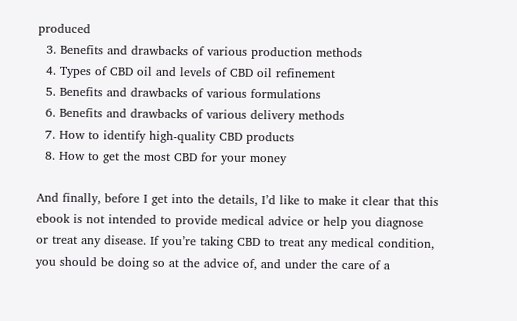produced
  3. Benefits and drawbacks of various production methods
  4. Types of CBD oil and levels of CBD oil refinement
  5. Benefits and drawbacks of various formulations
  6. Benefits and drawbacks of various delivery methods
  7. How to identify high-quality CBD products
  8. How to get the most CBD for your money

And finally, before I get into the details, I’d like to make it clear that this ebook is not intended to provide medical advice or help you diagnose or treat any disease. If you’re taking CBD to treat any medical condition, you should be doing so at the advice of, and under the care of a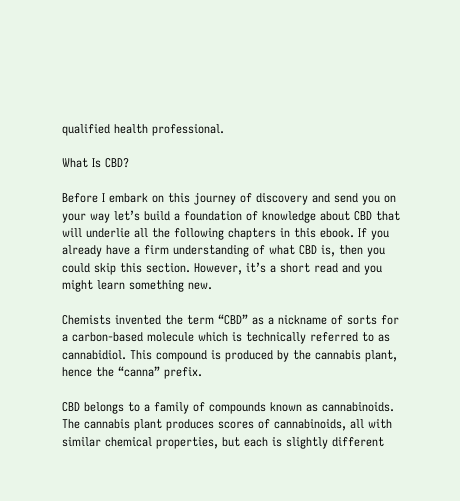qualified health professional.

What Is CBD?

Before I embark on this journey of discovery and send you on your way let’s build a foundation of knowledge about CBD that will underlie all the following chapters in this ebook. If you already have a firm understanding of what CBD is, then you could skip this section. However, it’s a short read and you might learn something new.

Chemists invented the term “CBD” as a nickname of sorts for a carbon-based molecule which is technically referred to as cannabidiol. This compound is produced by the cannabis plant, hence the “canna” prefix.

CBD belongs to a family of compounds known as cannabinoids. The cannabis plant produces scores of cannabinoids, all with similar chemical properties, but each is slightly different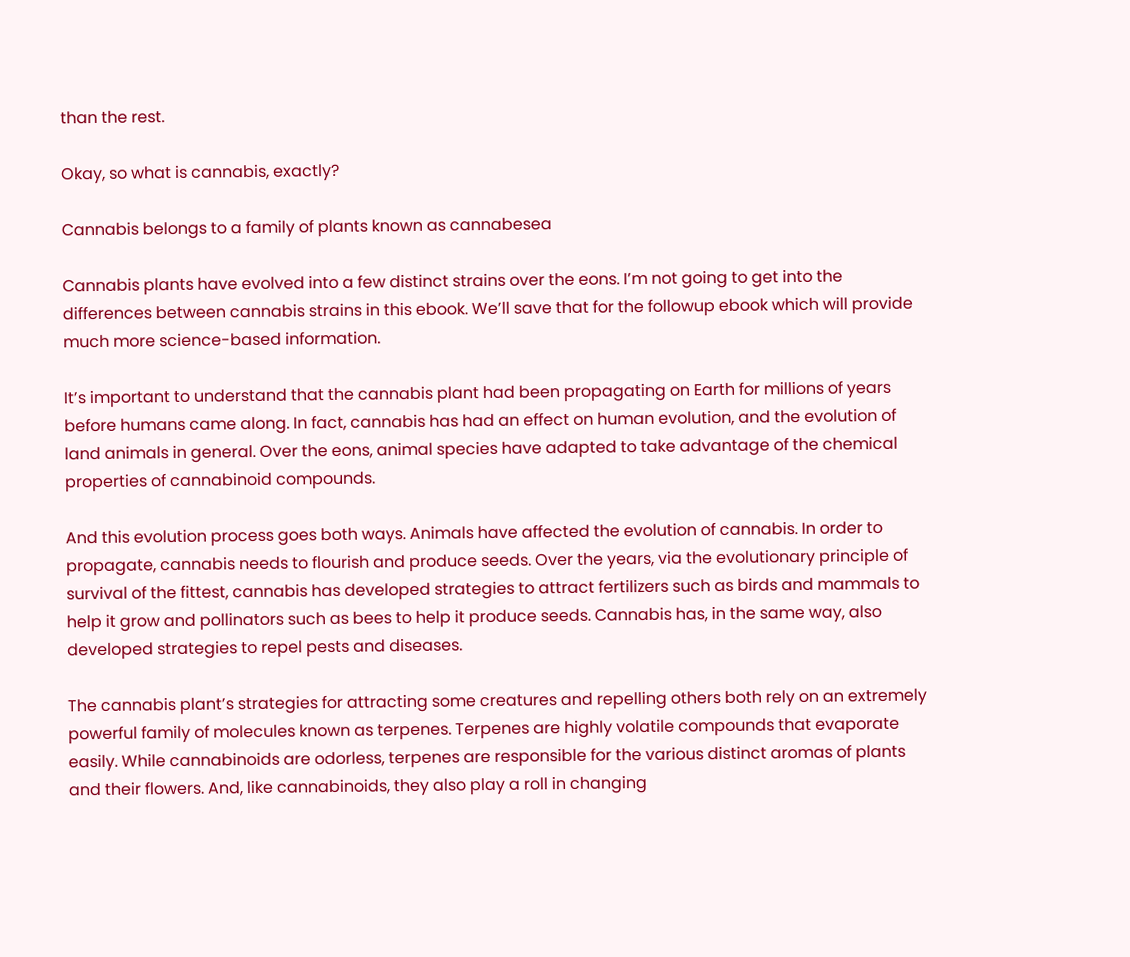than the rest.

Okay, so what is cannabis, exactly?

Cannabis belongs to a family of plants known as cannabesea

Cannabis plants have evolved into a few distinct strains over the eons. I’m not going to get into the differences between cannabis strains in this ebook. We’ll save that for the followup ebook which will provide much more science-based information.

It’s important to understand that the cannabis plant had been propagating on Earth for millions of years before humans came along. In fact, cannabis has had an effect on human evolution, and the evolution of land animals in general. Over the eons, animal species have adapted to take advantage of the chemical properties of cannabinoid compounds.

And this evolution process goes both ways. Animals have affected the evolution of cannabis. In order to propagate, cannabis needs to flourish and produce seeds. Over the years, via the evolutionary principle of survival of the fittest, cannabis has developed strategies to attract fertilizers such as birds and mammals to help it grow and pollinators such as bees to help it produce seeds. Cannabis has, in the same way, also developed strategies to repel pests and diseases.

The cannabis plant’s strategies for attracting some creatures and repelling others both rely on an extremely powerful family of molecules known as terpenes. Terpenes are highly volatile compounds that evaporate easily. While cannabinoids are odorless, terpenes are responsible for the various distinct aromas of plants and their flowers. And, like cannabinoids, they also play a roll in changing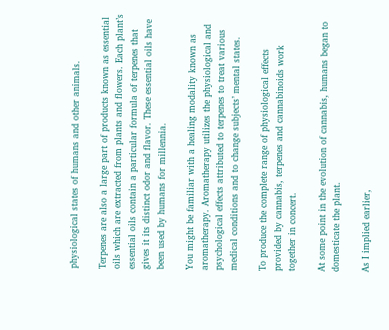physiological states of humans and other animals.

Terpenes are also a large part of products known as essential oils which are extracted from plants and flowers. Each plant’s essential oils contain a particular formula of terpenes that gives it its distinct odor and flavor. These essential oils have been used by humans for millennia.

You might be familiar with a healing modality known as aromatherapy. Aromatherapy utilizes the physiological and psychological effects attributed to terpenes to treat various medical conditions and to change subjects’ mental states.

To produce the complete range of physiological effects provided by cannabis, terpenes and cannabinoids work together in concert.

At some point in the evolution of cannabis, humans began to domesticate the plant.

As I implied earlier,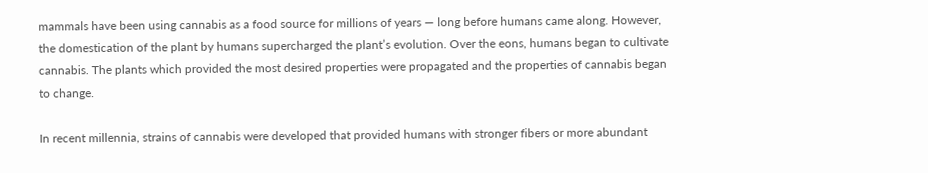mammals have been using cannabis as a food source for millions of years — long before humans came along. However, the domestication of the plant by humans supercharged the plant’s evolution. Over the eons, humans began to cultivate cannabis. The plants which provided the most desired properties were propagated and the properties of cannabis began to change.

In recent millennia, strains of cannabis were developed that provided humans with stronger fibers or more abundant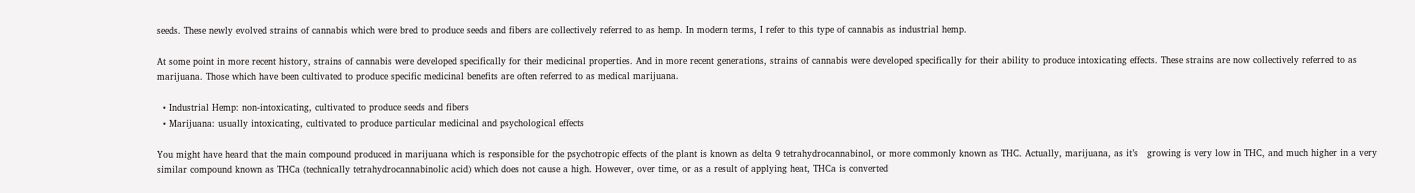seeds. These newly evolved strains of cannabis which were bred to produce seeds and fibers are collectively referred to as hemp. In modern terms, I refer to this type of cannabis as industrial hemp.

At some point in more recent history, strains of cannabis were developed specifically for their medicinal properties. And in more recent generations, strains of cannabis were developed specifically for their ability to produce intoxicating effects. These strains are now collectively referred to as marijuana. Those which have been cultivated to produce specific medicinal benefits are often referred to as medical marijuana.

  • Industrial Hemp: non-intoxicating, cultivated to produce seeds and fibers
  • Marijuana: usually intoxicating, cultivated to produce particular medicinal and psychological effects

You might have heard that the main compound produced in marijuana which is responsible for the psychotropic effects of the plant is known as delta 9 tetrahydrocannabinol, or more commonly known as THC. Actually, marijuana, as it’s   growing is very low in THC, and much higher in a very similar compound known as THCa (technically tetrahydrocannabinolic acid) which does not cause a high. However, over time, or as a result of applying heat, THCa is converted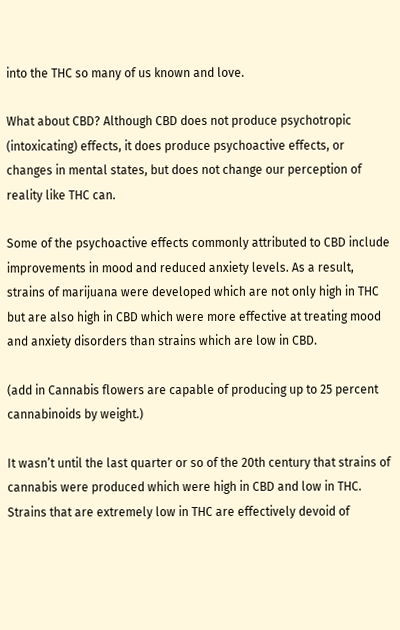into the THC so many of us known and love.

What about CBD? Although CBD does not produce psychotropic (intoxicating) effects, it does produce psychoactive effects, or changes in mental states, but does not change our perception of reality like THC can.

Some of the psychoactive effects commonly attributed to CBD include improvements in mood and reduced anxiety levels. As a result, strains of marijuana were developed which are not only high in THC but are also high in CBD which were more effective at treating mood and anxiety disorders than strains which are low in CBD.

(add in Cannabis flowers are capable of producing up to 25 percent cannabinoids by weight.)

It wasn’t until the last quarter or so of the 20th century that strains of cannabis were produced which were high in CBD and low in THC. Strains that are extremely low in THC are effectively devoid of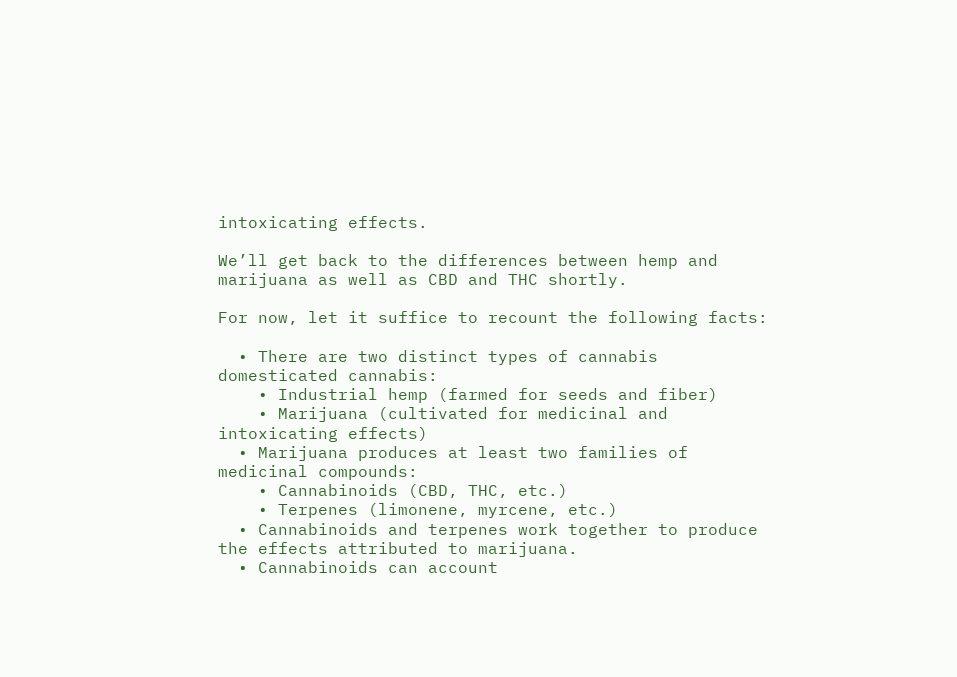intoxicating effects.

We’ll get back to the differences between hemp and marijuana as well as CBD and THC shortly.

For now, let it suffice to recount the following facts:

  • There are two distinct types of cannabis domesticated cannabis:
    • Industrial hemp (farmed for seeds and fiber)
    • Marijuana (cultivated for medicinal and intoxicating effects)
  • Marijuana produces at least two families of medicinal compounds:
    • Cannabinoids (CBD, THC, etc.)
    • Terpenes (limonene, myrcene, etc.)
  • Cannabinoids and terpenes work together to produce the effects attributed to marijuana.
  • Cannabinoids can account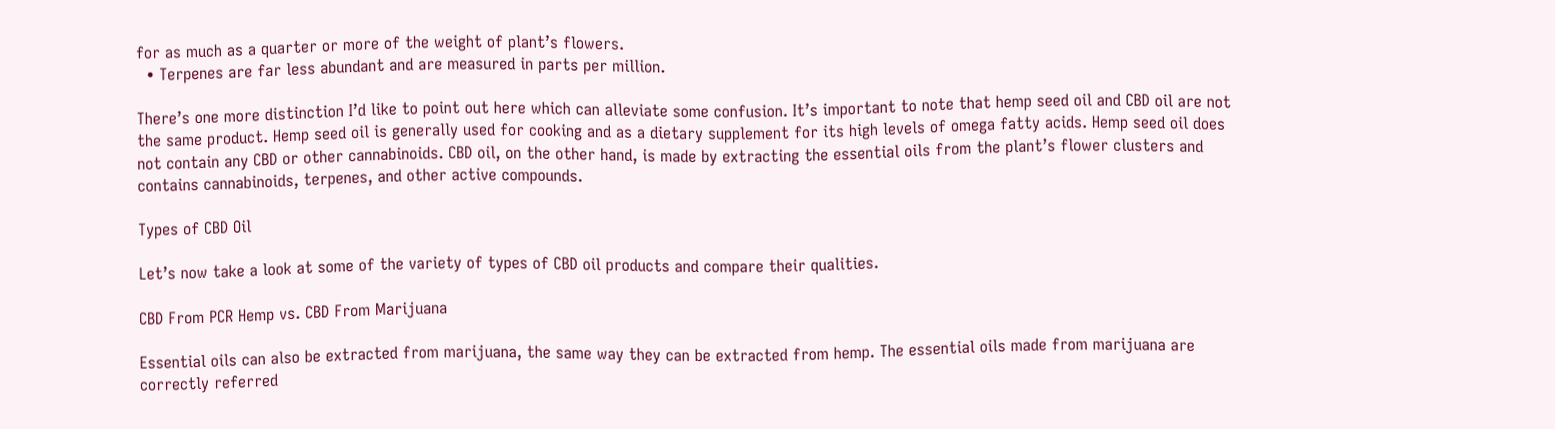for as much as a quarter or more of the weight of plant’s flowers.
  • Terpenes are far less abundant and are measured in parts per million.

There’s one more distinction I’d like to point out here which can alleviate some confusion. It’s important to note that hemp seed oil and CBD oil are not the same product. Hemp seed oil is generally used for cooking and as a dietary supplement for its high levels of omega fatty acids. Hemp seed oil does not contain any CBD or other cannabinoids. CBD oil, on the other hand, is made by extracting the essential oils from the plant’s flower clusters and contains cannabinoids, terpenes, and other active compounds.

Types of CBD Oil

Let’s now take a look at some of the variety of types of CBD oil products and compare their qualities.

CBD From PCR Hemp vs. CBD From Marijuana

Essential oils can also be extracted from marijuana, the same way they can be extracted from hemp. The essential oils made from marijuana are correctly referred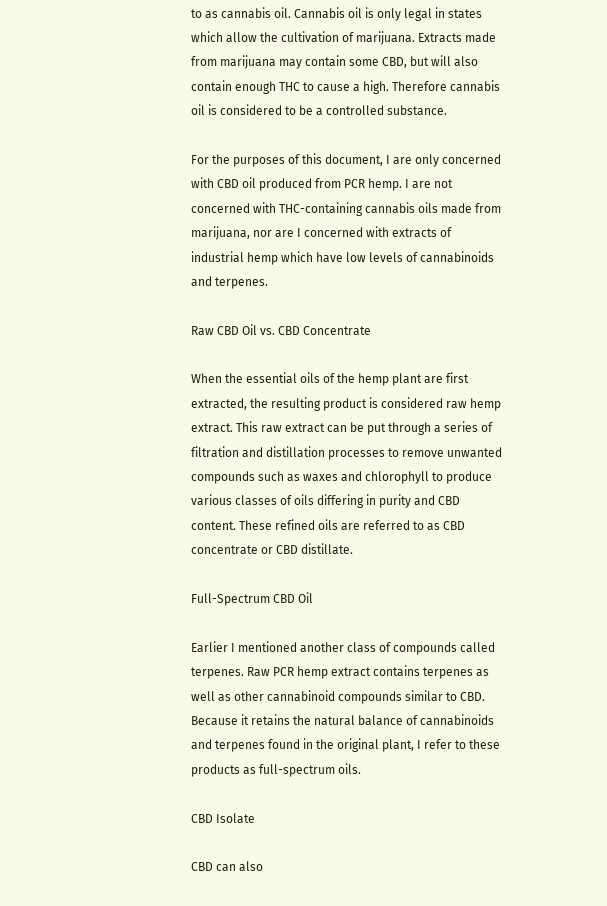to as cannabis oil. Cannabis oil is only legal in states which allow the cultivation of marijuana. Extracts made from marijuana may contain some CBD, but will also contain enough THC to cause a high. Therefore cannabis oil is considered to be a controlled substance.

For the purposes of this document, I are only concerned with CBD oil produced from PCR hemp. I are not concerned with THC-containing cannabis oils made from marijuana, nor are I concerned with extracts of industrial hemp which have low levels of cannabinoids and terpenes.

Raw CBD Oil vs. CBD Concentrate

When the essential oils of the hemp plant are first extracted, the resulting product is considered raw hemp extract. This raw extract can be put through a series of filtration and distillation processes to remove unwanted compounds such as waxes and chlorophyll to produce various classes of oils differing in purity and CBD content. These refined oils are referred to as CBD concentrate or CBD distillate.

Full-Spectrum CBD Oil

Earlier I mentioned another class of compounds called terpenes. Raw PCR hemp extract contains terpenes as well as other cannabinoid compounds similar to CBD. Because it retains the natural balance of cannabinoids and terpenes found in the original plant, I refer to these products as full-spectrum oils.

CBD Isolate

CBD can also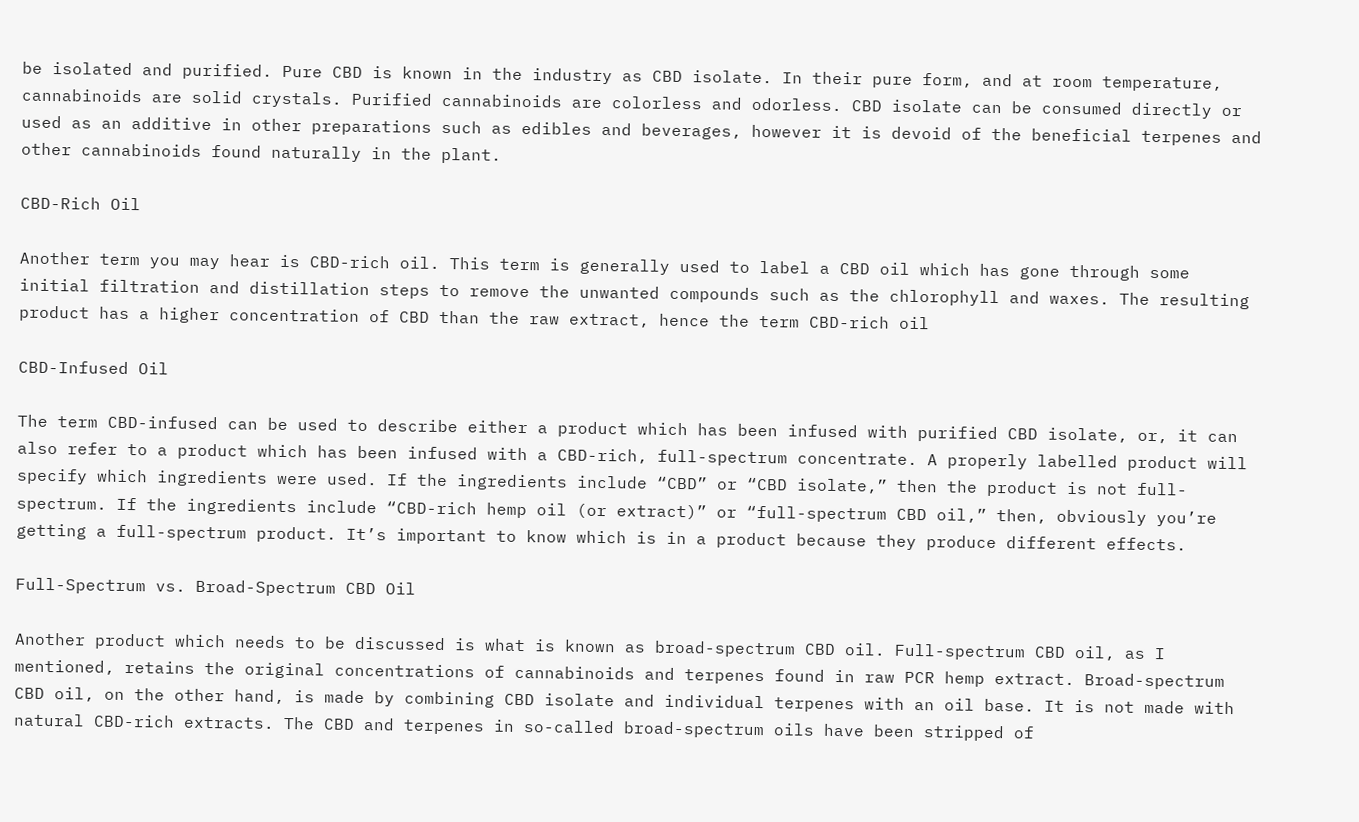be isolated and purified. Pure CBD is known in the industry as CBD isolate. In their pure form, and at room temperature, cannabinoids are solid crystals. Purified cannabinoids are colorless and odorless. CBD isolate can be consumed directly or used as an additive in other preparations such as edibles and beverages, however it is devoid of the beneficial terpenes and other cannabinoids found naturally in the plant.

CBD-Rich Oil

Another term you may hear is CBD-rich oil. This term is generally used to label a CBD oil which has gone through some initial filtration and distillation steps to remove the unwanted compounds such as the chlorophyll and waxes. The resulting product has a higher concentration of CBD than the raw extract, hence the term CBD-rich oil

CBD-Infused Oil

The term CBD-infused can be used to describe either a product which has been infused with purified CBD isolate, or, it can also refer to a product which has been infused with a CBD-rich, full-spectrum concentrate. A properly labelled product will specify which ingredients were used. If the ingredients include “CBD” or “CBD isolate,” then the product is not full-spectrum. If the ingredients include “CBD-rich hemp oil (or extract)” or “full-spectrum CBD oil,” then, obviously you’re getting a full-spectrum product. It’s important to know which is in a product because they produce different effects.

Full-Spectrum vs. Broad-Spectrum CBD Oil

Another product which needs to be discussed is what is known as broad-spectrum CBD oil. Full-spectrum CBD oil, as I mentioned, retains the original concentrations of cannabinoids and terpenes found in raw PCR hemp extract. Broad-spectrum CBD oil, on the other hand, is made by combining CBD isolate and individual terpenes with an oil base. It is not made with natural CBD-rich extracts. The CBD and terpenes in so-called broad-spectrum oils have been stripped of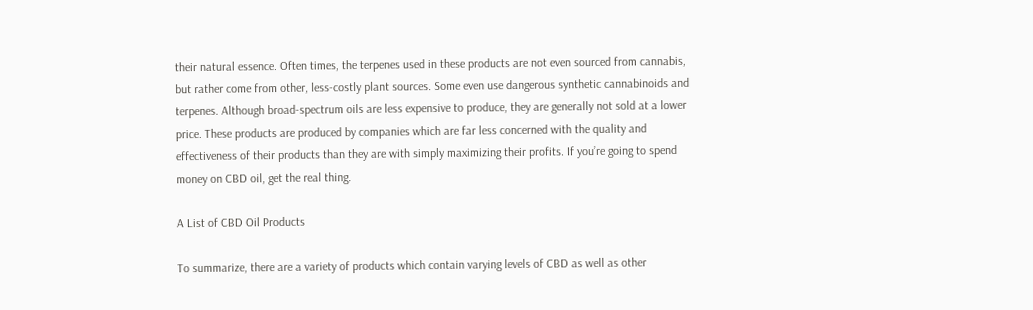their natural essence. Often times, the terpenes used in these products are not even sourced from cannabis, but rather come from other, less-costly plant sources. Some even use dangerous synthetic cannabinoids and terpenes. Although broad-spectrum oils are less expensive to produce, they are generally not sold at a lower price. These products are produced by companies which are far less concerned with the quality and effectiveness of their products than they are with simply maximizing their profits. If you’re going to spend money on CBD oil, get the real thing.

A List of CBD Oil Products

To summarize, there are a variety of products which contain varying levels of CBD as well as other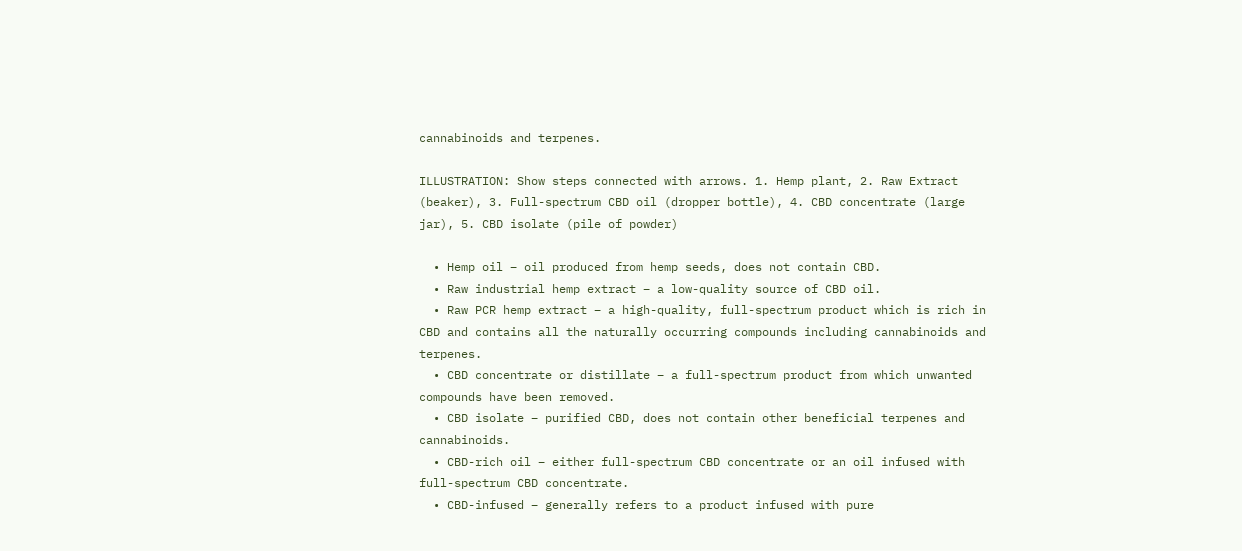cannabinoids and terpenes.

ILLUSTRATION: Show steps connected with arrows. 1. Hemp plant, 2. Raw Extract (beaker), 3. Full-spectrum CBD oil (dropper bottle), 4. CBD concentrate (large jar), 5. CBD isolate (pile of powder)

  • Hemp oil – oil produced from hemp seeds, does not contain CBD.
  • Raw industrial hemp extract – a low-quality source of CBD oil.
  • Raw PCR hemp extract – a high-quality, full-spectrum product which is rich in CBD and contains all the naturally occurring compounds including cannabinoids and terpenes.
  • CBD concentrate or distillate – a full-spectrum product from which unwanted compounds have been removed.
  • CBD isolate – purified CBD, does not contain other beneficial terpenes and cannabinoids.
  • CBD-rich oil – either full-spectrum CBD concentrate or an oil infused with full-spectrum CBD concentrate.
  • CBD-infused – generally refers to a product infused with pure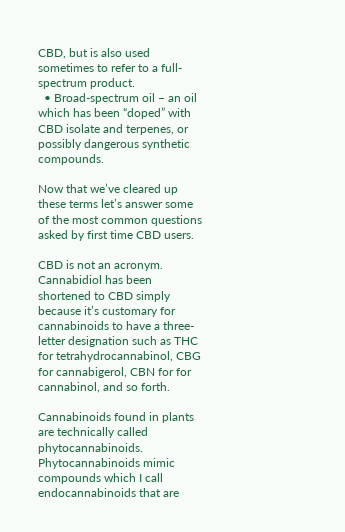CBD, but is also used sometimes to refer to a full-spectrum product.
  • Broad-spectrum oil – an oil which has been “doped” with CBD isolate and terpenes, or possibly dangerous synthetic compounds.

Now that we’ve cleared up these terms let’s answer some of the most common questions asked by first time CBD users.

CBD is not an acronym. Cannabidiol has been shortened to CBD simply because it’s customary for cannabinoids to have a three-letter designation such as THC for tetrahydrocannabinol, CBG for cannabigerol, CBN for for cannabinol, and so forth.

Cannabinoids found in plants are technically called phytocannabinoids. Phytocannabinoids mimic compounds which I call endocannabinoids that are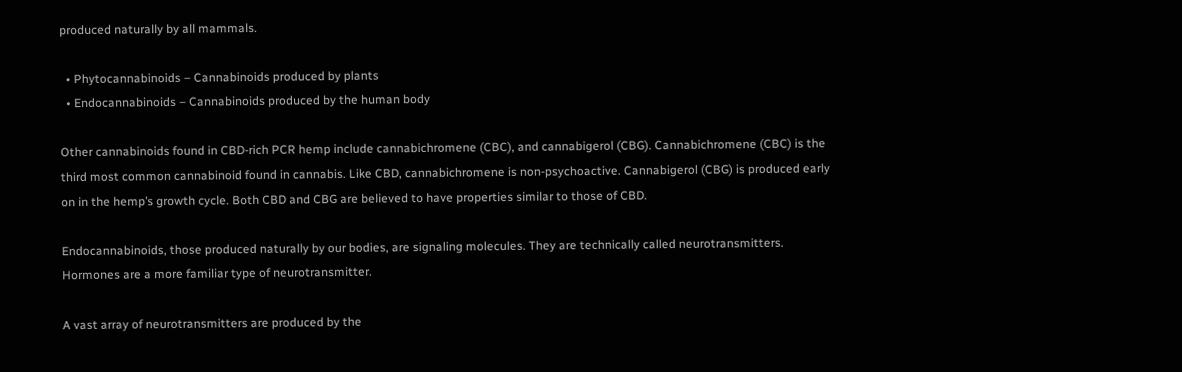produced naturally by all mammals.

  • Phytocannabinoids – Cannabinoids produced by plants
  • Endocannabinoids – Cannabinoids produced by the human body

Other cannabinoids found in CBD-rich PCR hemp include cannabichromene (CBC), and cannabigerol (CBG). Cannabichromene (CBC) is the third most common cannabinoid found in cannabis. Like CBD, cannabichromene is non-psychoactive. Cannabigerol (CBG) is produced early on in the hemp’s growth cycle. Both CBD and CBG are believed to have properties similar to those of CBD.

Endocannabinoids, those produced naturally by our bodies, are signaling molecules. They are technically called neurotransmitters. Hormones are a more familiar type of neurotransmitter.

A vast array of neurotransmitters are produced by the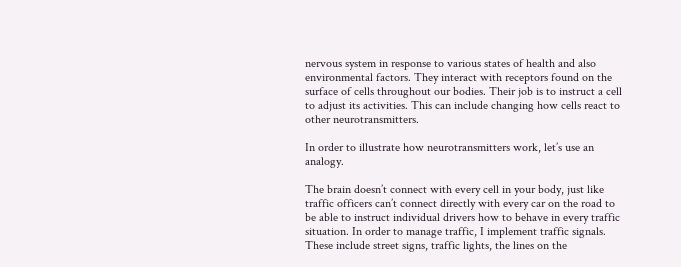nervous system in response to various states of health and also environmental factors. They interact with receptors found on the surface of cells throughout our bodies. Their job is to instruct a cell to adjust its activities. This can include changing how cells react to other neurotransmitters.

In order to illustrate how neurotransmitters work, let’s use an analogy.

The brain doesn’t connect with every cell in your body, just like traffic officers can’t connect directly with every car on the road to be able to instruct individual drivers how to behave in every traffic situation. In order to manage traffic, I implement traffic signals. These include street signs, traffic lights, the lines on the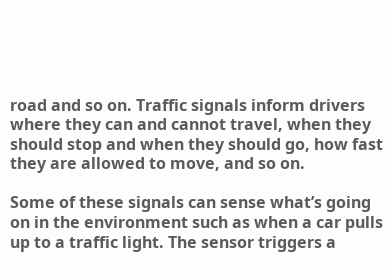road and so on. Traffic signals inform drivers where they can and cannot travel, when they should stop and when they should go, how fast they are allowed to move, and so on.

Some of these signals can sense what’s going on in the environment such as when a car pulls up to a traffic light. The sensor triggers a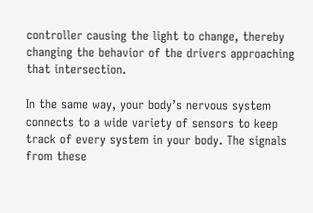controller causing the light to change, thereby changing the behavior of the drivers approaching that intersection.

In the same way, your body’s nervous system connects to a wide variety of sensors to keep track of every system in your body. The signals from these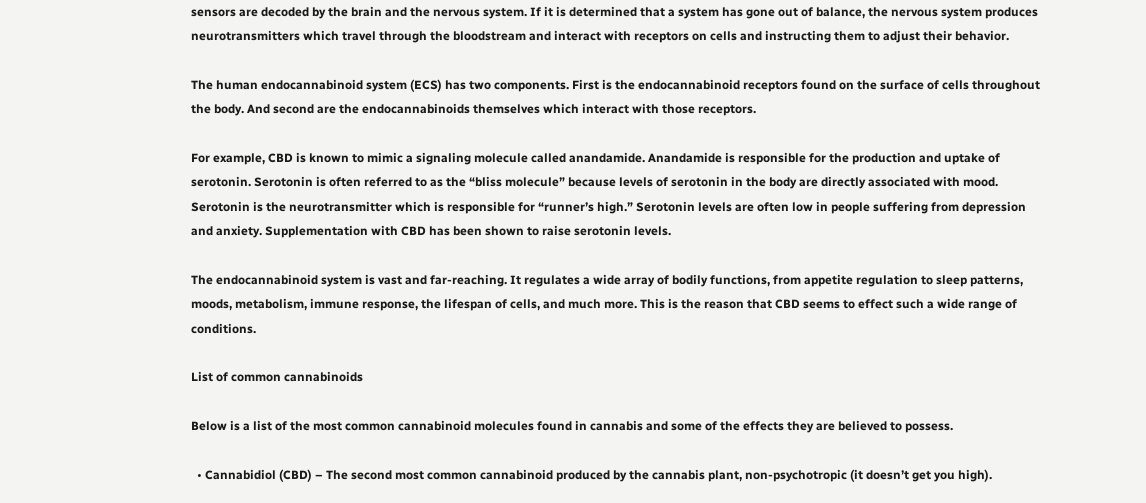sensors are decoded by the brain and the nervous system. If it is determined that a system has gone out of balance, the nervous system produces neurotransmitters which travel through the bloodstream and interact with receptors on cells and instructing them to adjust their behavior.

The human endocannabinoid system (ECS) has two components. First is the endocannabinoid receptors found on the surface of cells throughout the body. And second are the endocannabinoids themselves which interact with those receptors.

For example, CBD is known to mimic a signaling molecule called anandamide. Anandamide is responsible for the production and uptake of serotonin. Serotonin is often referred to as the “bliss molecule” because levels of serotonin in the body are directly associated with mood. Serotonin is the neurotransmitter which is responsible for “runner’s high.” Serotonin levels are often low in people suffering from depression and anxiety. Supplementation with CBD has been shown to raise serotonin levels.

The endocannabinoid system is vast and far-reaching. It regulates a wide array of bodily functions, from appetite regulation to sleep patterns, moods, metabolism, immune response, the lifespan of cells, and much more. This is the reason that CBD seems to effect such a wide range of conditions.

List of common cannabinoids

Below is a list of the most common cannabinoid molecules found in cannabis and some of the effects they are believed to possess.

  • Cannabidiol (CBD) – The second most common cannabinoid produced by the cannabis plant, non-psychotropic (it doesn’t get you high).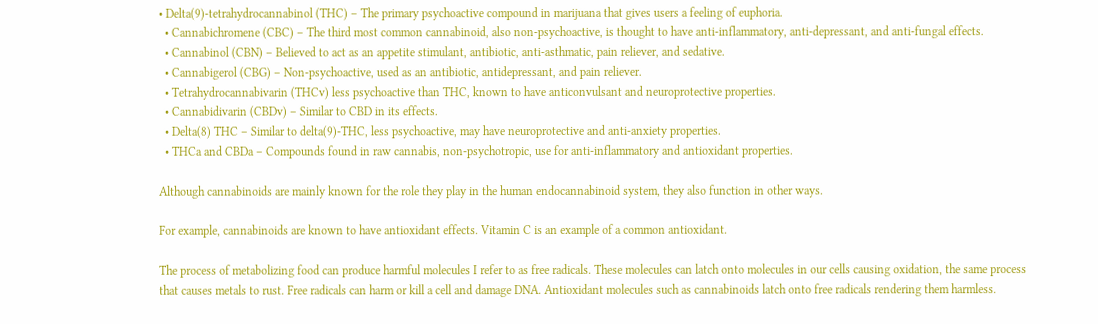• Delta(9)-tetrahydrocannabinol (THC) – The primary psychoactive compound in marijuana that gives users a feeling of euphoria.
  • Cannabichromene (CBC) – The third most common cannabinoid, also non-psychoactive, is thought to have anti-inflammatory, anti-depressant, and anti-fungal effects.
  • Cannabinol (CBN) – Believed to act as an appetite stimulant, antibiotic, anti-asthmatic, pain reliever, and sedative.
  • Cannabigerol (CBG) – Non-psychoactive, used as an antibiotic, antidepressant, and pain reliever.
  • Tetrahydrocannabivarin (THCv) less psychoactive than THC, known to have anticonvulsant and neuroprotective properties.
  • Cannabidivarin (CBDv) – Similar to CBD in its effects.
  • Delta(8) THC – Similar to delta(9)-THC, less psychoactive, may have neuroprotective and anti-anxiety properties.
  • THCa and CBDa – Compounds found in raw cannabis, non-psychotropic, use for anti-inflammatory and antioxidant properties.

Although cannabinoids are mainly known for the role they play in the human endocannabinoid system, they also function in other ways.

For example, cannabinoids are known to have antioxidant effects. Vitamin C is an example of a common antioxidant.

The process of metabolizing food can produce harmful molecules I refer to as free radicals. These molecules can latch onto molecules in our cells causing oxidation, the same process that causes metals to rust. Free radicals can harm or kill a cell and damage DNA. Antioxidant molecules such as cannabinoids latch onto free radicals rendering them harmless.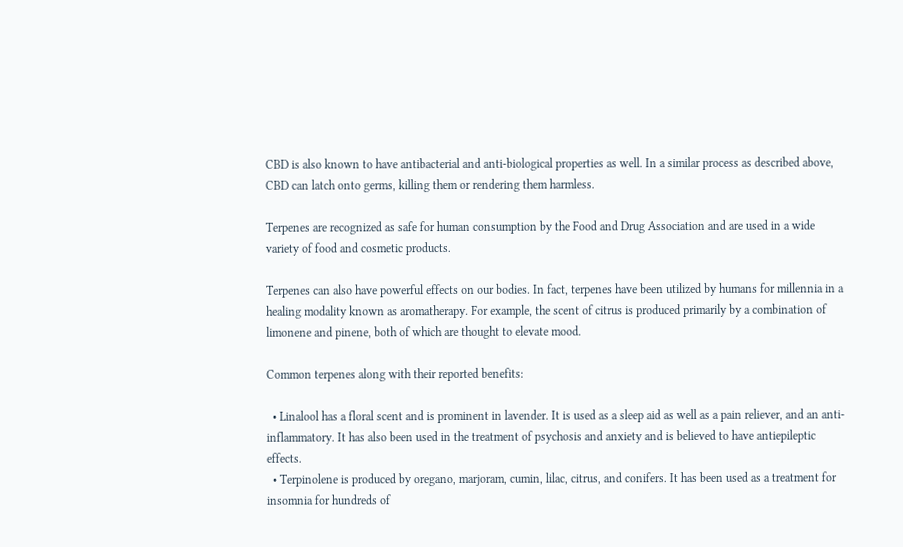CBD is also known to have antibacterial and anti-biological properties as well. In a similar process as described above, CBD can latch onto germs, killing them or rendering them harmless.

Terpenes are recognized as safe for human consumption by the Food and Drug Association and are used in a wide variety of food and cosmetic products.

Terpenes can also have powerful effects on our bodies. In fact, terpenes have been utilized by humans for millennia in a healing modality known as aromatherapy. For example, the scent of citrus is produced primarily by a combination of limonene and pinene, both of which are thought to elevate mood.

Common terpenes along with their reported benefits:

  • Linalool has a floral scent and is prominent in lavender. It is used as a sleep aid as well as a pain reliever, and an anti-inflammatory. It has also been used in the treatment of psychosis and anxiety and is believed to have antiepileptic effects.
  • Terpinolene is produced by oregano, marjoram, cumin, lilac, citrus, and conifers. It has been used as a treatment for insomnia for hundreds of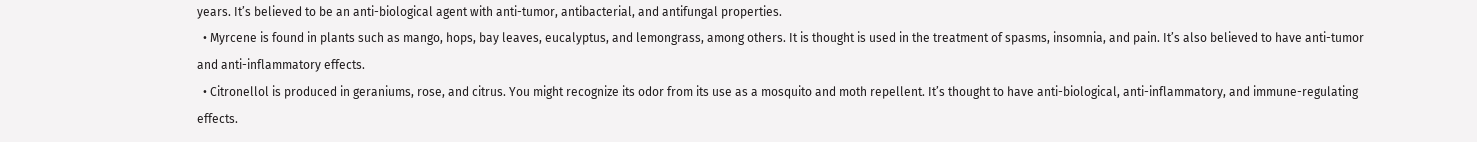years. It’s believed to be an anti-biological agent with anti-tumor, antibacterial, and antifungal properties.
  • Myrcene is found in plants such as mango, hops, bay leaves, eucalyptus, and lemongrass, among others. It is thought is used in the treatment of spasms, insomnia, and pain. It’s also believed to have anti-tumor and anti-inflammatory effects.
  • Citronellol is produced in geraniums, rose, and citrus. You might recognize its odor from its use as a mosquito and moth repellent. It’s thought to have anti-biological, anti-inflammatory, and immune-regulating effects.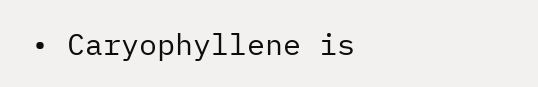• Caryophyllene is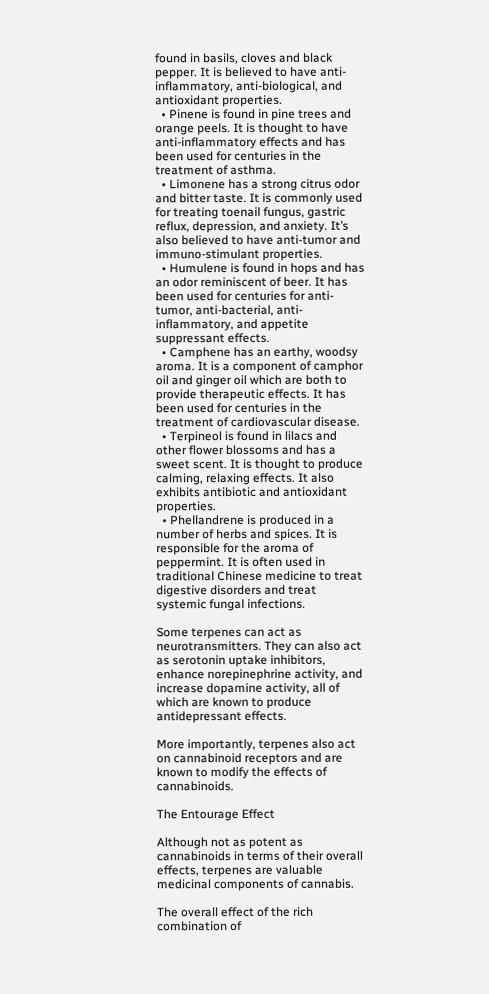found in basils, cloves and black pepper. It is believed to have anti-inflammatory, anti-biological, and antioxidant properties.
  • Pinene is found in pine trees and orange peels. It is thought to have anti-inflammatory effects and has been used for centuries in the treatment of asthma.
  • Limonene has a strong citrus odor and bitter taste. It is commonly used for treating toenail fungus, gastric reflux, depression, and anxiety. It’s also believed to have anti-tumor and immuno-stimulant properties.
  • Humulene is found in hops and has an odor reminiscent of beer. It has been used for centuries for anti-tumor, anti-bacterial, anti-inflammatory, and appetite suppressant effects.
  • Camphene has an earthy, woodsy aroma. It is a component of camphor oil and ginger oil which are both to provide therapeutic effects. It has been used for centuries in the treatment of cardiovascular disease.
  • Terpineol is found in lilacs and other flower blossoms and has a sweet scent. It is thought to produce calming, relaxing effects. It also exhibits antibiotic and antioxidant properties.
  • Phellandrene is produced in a number of herbs and spices. It is responsible for the aroma of peppermint. It is often used in traditional Chinese medicine to treat digestive disorders and treat systemic fungal infections.

Some terpenes can act as neurotransmitters. They can also act as serotonin uptake inhibitors, enhance norepinephrine activity, and increase dopamine activity, all of which are known to produce antidepressant effects.

More importantly, terpenes also act on cannabinoid receptors and are known to modify the effects of cannabinoids.

The Entourage Effect

Although not as potent as cannabinoids in terms of their overall effects, terpenes are valuable medicinal components of cannabis.

The overall effect of the rich combination of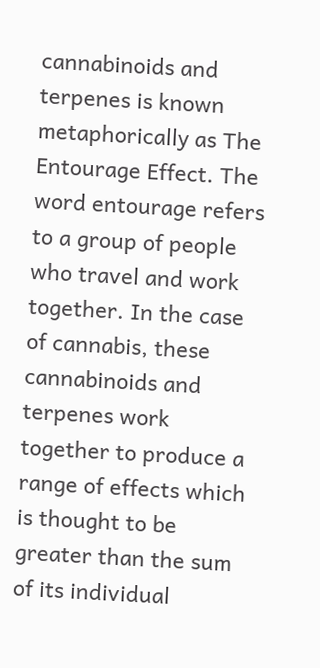cannabinoids and terpenes is known metaphorically as The Entourage Effect. The word entourage refers to a group of people who travel and work together. In the case of cannabis, these cannabinoids and terpenes work together to produce a range of effects which is thought to be greater than the sum of its individual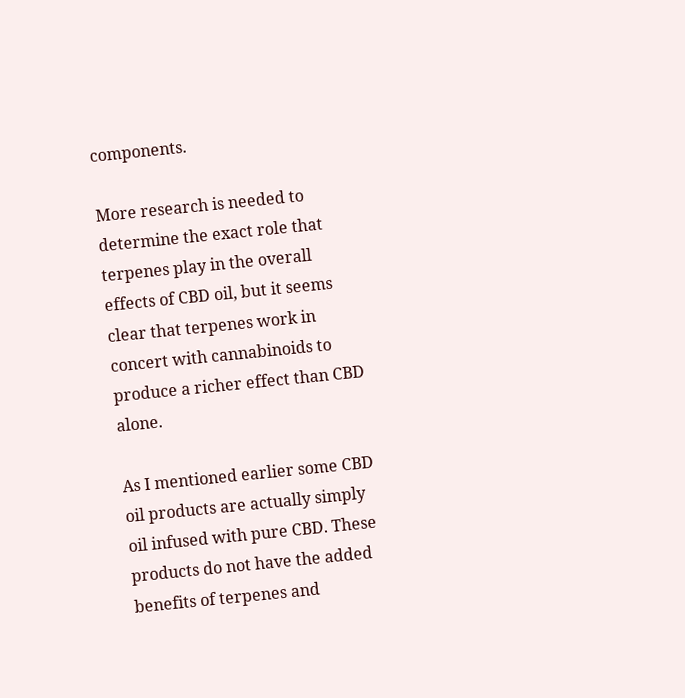components.

More research is needed to determine the exact role that terpenes play in the overall effects of CBD oil, but it seems clear that terpenes work in concert with cannabinoids to produce a richer effect than CBD alone.

As I mentioned earlier some CBD oil products are actually simply oil infused with pure CBD. These products do not have the added benefits of terpenes and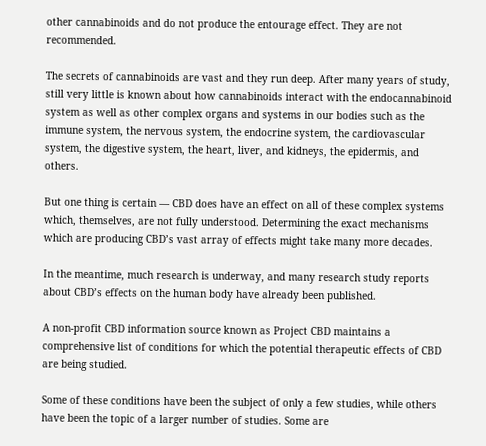other cannabinoids and do not produce the entourage effect. They are not recommended.

The secrets of cannabinoids are vast and they run deep. After many years of study, still very little is known about how cannabinoids interact with the endocannabinoid system as well as other complex organs and systems in our bodies such as the immune system, the nervous system, the endocrine system, the cardiovascular system, the digestive system, the heart, liver, and kidneys, the epidermis, and others.

But one thing is certain — CBD does have an effect on all of these complex systems which, themselves, are not fully understood. Determining the exact mechanisms which are producing CBD’s vast array of effects might take many more decades.

In the meantime, much research is underway, and many research study reports about CBD’s effects on the human body have already been published.

A non-profit CBD information source known as Project CBD maintains a comprehensive list of conditions for which the potential therapeutic effects of CBD are being studied.

Some of these conditions have been the subject of only a few studies, while others have been the topic of a larger number of studies. Some are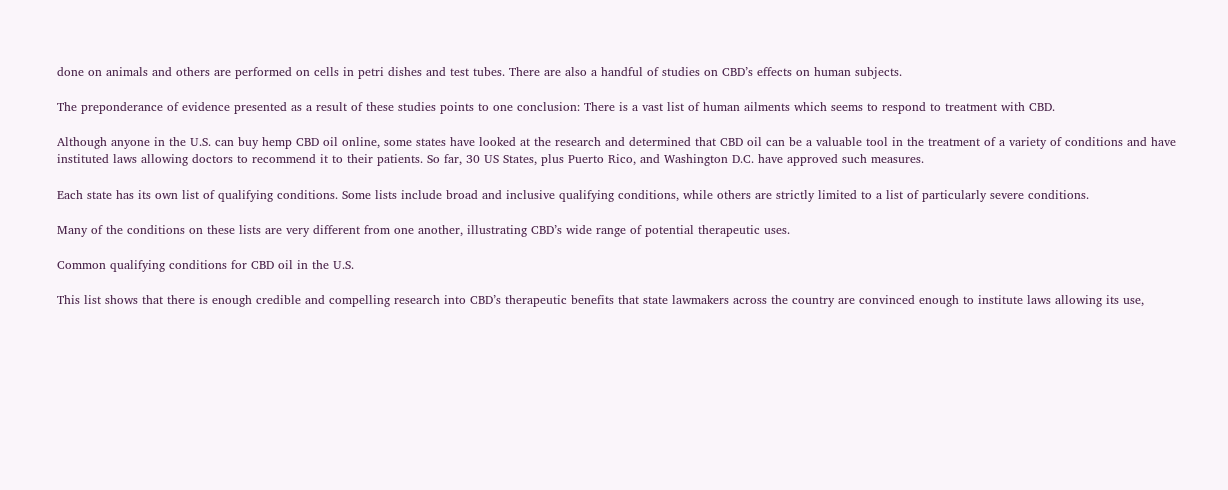done on animals and others are performed on cells in petri dishes and test tubes. There are also a handful of studies on CBD’s effects on human subjects.

The preponderance of evidence presented as a result of these studies points to one conclusion: There is a vast list of human ailments which seems to respond to treatment with CBD.

Although anyone in the U.S. can buy hemp CBD oil online, some states have looked at the research and determined that CBD oil can be a valuable tool in the treatment of a variety of conditions and have instituted laws allowing doctors to recommend it to their patients. So far, 30 US States, plus Puerto Rico, and Washington D.C. have approved such measures.

Each state has its own list of qualifying conditions. Some lists include broad and inclusive qualifying conditions, while others are strictly limited to a list of particularly severe conditions.

Many of the conditions on these lists are very different from one another, illustrating CBD’s wide range of potential therapeutic uses.

Common qualifying conditions for CBD oil in the U.S.

This list shows that there is enough credible and compelling research into CBD’s therapeutic benefits that state lawmakers across the country are convinced enough to institute laws allowing its use,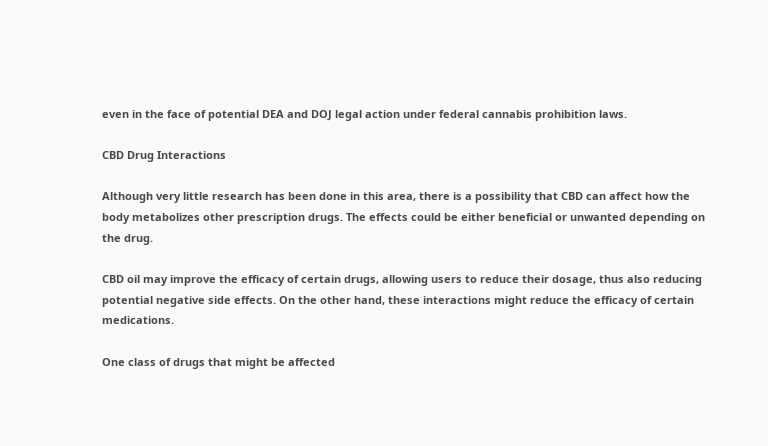even in the face of potential DEA and DOJ legal action under federal cannabis prohibition laws.

CBD Drug Interactions

Although very little research has been done in this area, there is a possibility that CBD can affect how the body metabolizes other prescription drugs. The effects could be either beneficial or unwanted depending on the drug.

CBD oil may improve the efficacy of certain drugs, allowing users to reduce their dosage, thus also reducing potential negative side effects. On the other hand, these interactions might reduce the efficacy of certain medications.

One class of drugs that might be affected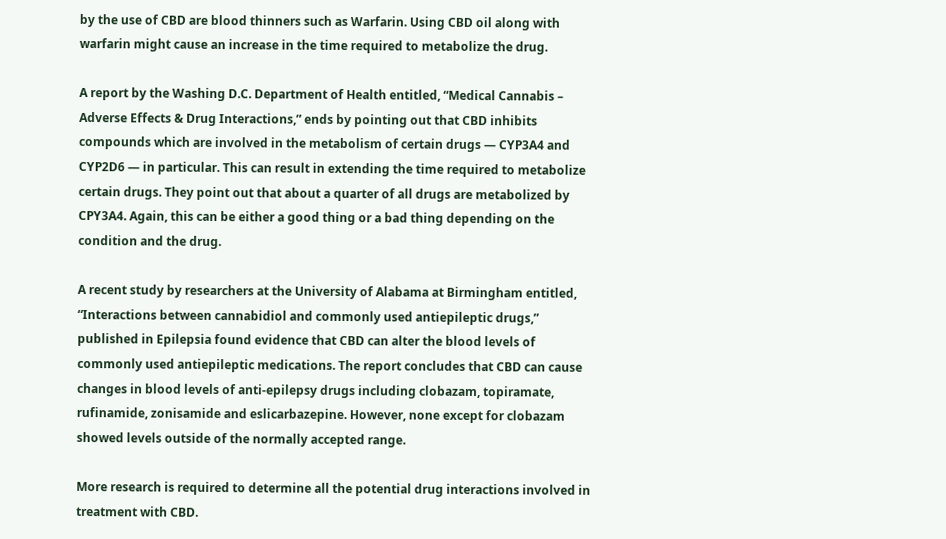by the use of CBD are blood thinners such as Warfarin. Using CBD oil along with warfarin might cause an increase in the time required to metabolize the drug.

A report by the Washing D.C. Department of Health entitled, “Medical Cannabis – Adverse Effects & Drug Interactions,” ends by pointing out that CBD inhibits compounds which are involved in the metabolism of certain drugs — CYP3A4 and CYP2D6 — in particular. This can result in extending the time required to metabolize certain drugs. They point out that about a quarter of all drugs are metabolized by CPY3A4. Again, this can be either a good thing or a bad thing depending on the condition and the drug.

A recent study by researchers at the University of Alabama at Birmingham entitled, “Interactions between cannabidiol and commonly used antiepileptic drugs,” published in Epilepsia found evidence that CBD can alter the blood levels of commonly used antiepileptic medications. The report concludes that CBD can cause changes in blood levels of anti-epilepsy drugs including clobazam, topiramate, rufinamide, zonisamide and eslicarbazepine. However, none except for clobazam showed levels outside of the normally accepted range.

More research is required to determine all the potential drug interactions involved in treatment with CBD.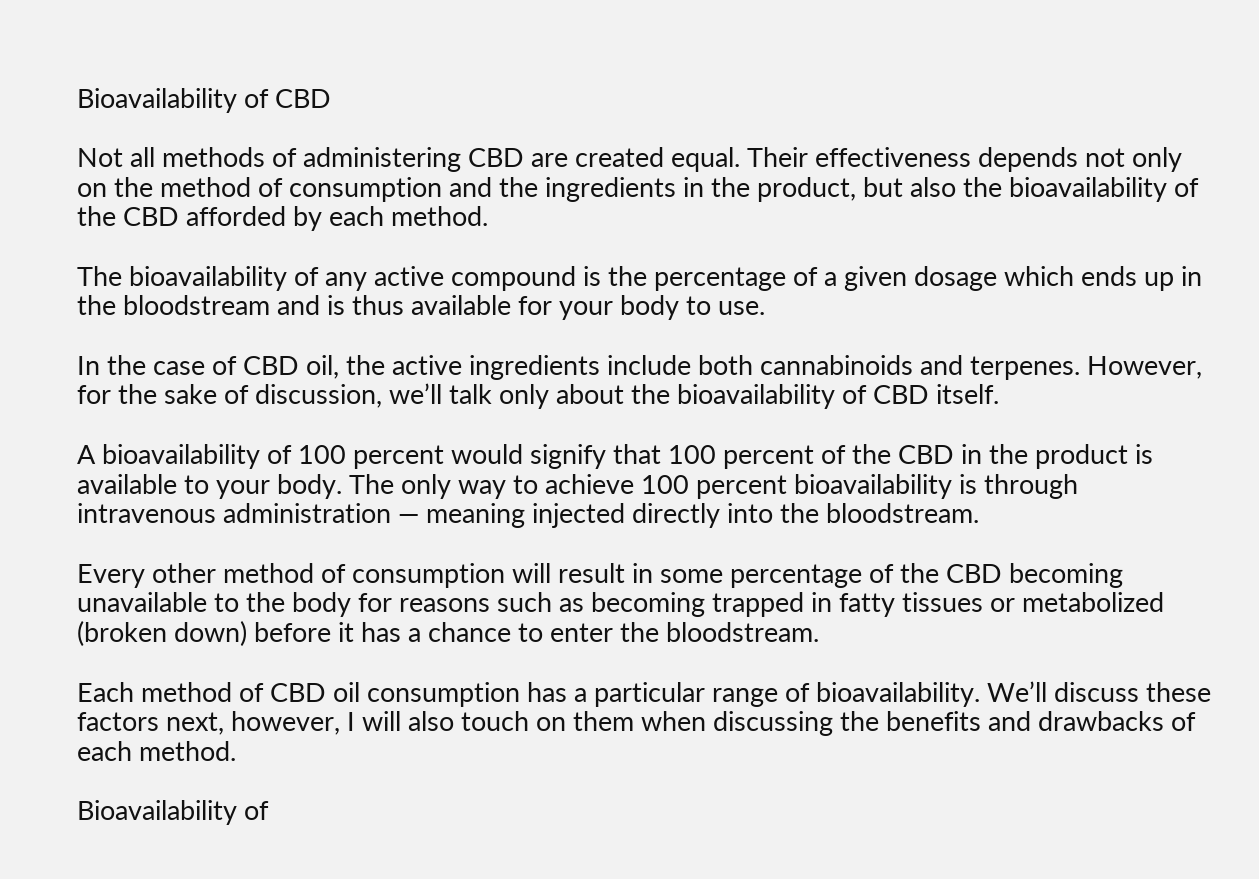Bioavailability of CBD

Not all methods of administering CBD are created equal. Their effectiveness depends not only on the method of consumption and the ingredients in the product, but also the bioavailability of the CBD afforded by each method.

The bioavailability of any active compound is the percentage of a given dosage which ends up in the bloodstream and is thus available for your body to use.

In the case of CBD oil, the active ingredients include both cannabinoids and terpenes. However, for the sake of discussion, we’ll talk only about the bioavailability of CBD itself.

A bioavailability of 100 percent would signify that 100 percent of the CBD in the product is available to your body. The only way to achieve 100 percent bioavailability is through intravenous administration — meaning injected directly into the bloodstream.

Every other method of consumption will result in some percentage of the CBD becoming unavailable to the body for reasons such as becoming trapped in fatty tissues or metabolized (broken down) before it has a chance to enter the bloodstream.

Each method of CBD oil consumption has a particular range of bioavailability. We’ll discuss these factors next, however, I will also touch on them when discussing the benefits and drawbacks of each method.

Bioavailability of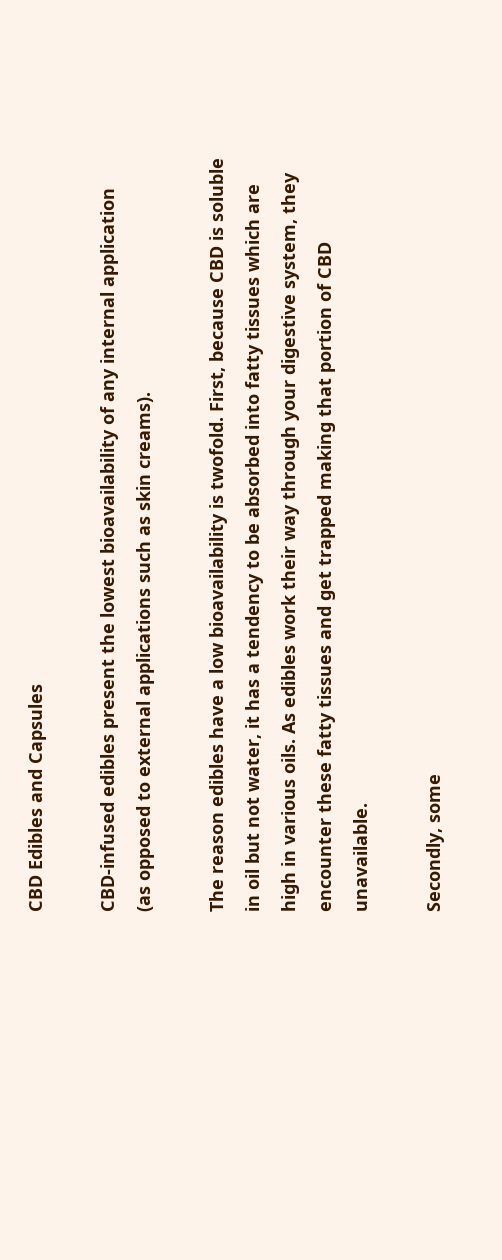CBD Edibles and Capsules

CBD-infused edibles present the lowest bioavailability of any internal application (as opposed to external applications such as skin creams).

The reason edibles have a low bioavailability is twofold. First, because CBD is soluble in oil but not water, it has a tendency to be absorbed into fatty tissues which are high in various oils. As edibles work their way through your digestive system, they encounter these fatty tissues and get trapped making that portion of CBD unavailable.

Secondly, some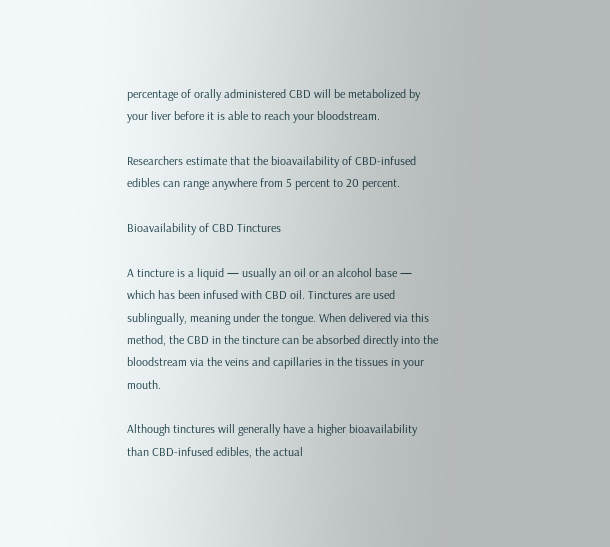percentage of orally administered CBD will be metabolized by your liver before it is able to reach your bloodstream.

Researchers estimate that the bioavailability of CBD-infused edibles can range anywhere from 5 percent to 20 percent.

Bioavailability of CBD Tinctures

A tincture is a liquid — usually an oil or an alcohol base — which has been infused with CBD oil. Tinctures are used sublingually, meaning under the tongue. When delivered via this method, the CBD in the tincture can be absorbed directly into the bloodstream via the veins and capillaries in the tissues in your mouth.

Although tinctures will generally have a higher bioavailability than CBD-infused edibles, the actual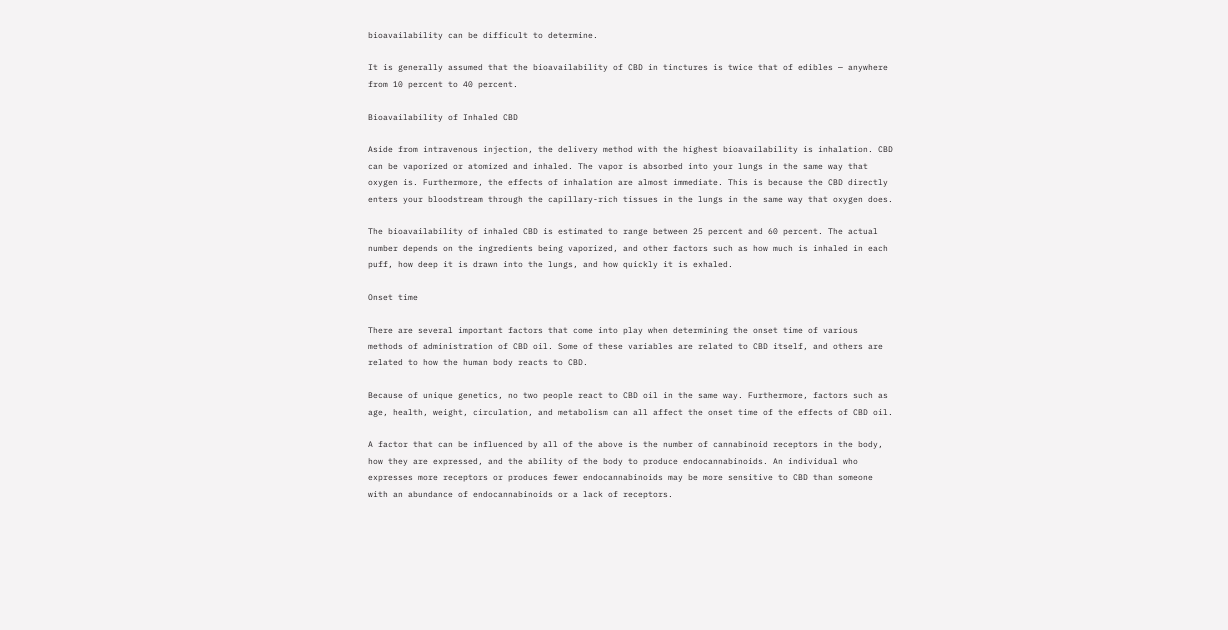bioavailability can be difficult to determine.

It is generally assumed that the bioavailability of CBD in tinctures is twice that of edibles — anywhere from 10 percent to 40 percent.

Bioavailability of Inhaled CBD

Aside from intravenous injection, the delivery method with the highest bioavailability is inhalation. CBD can be vaporized or atomized and inhaled. The vapor is absorbed into your lungs in the same way that oxygen is. Furthermore, the effects of inhalation are almost immediate. This is because the CBD directly enters your bloodstream through the capillary-rich tissues in the lungs in the same way that oxygen does.

The bioavailability of inhaled CBD is estimated to range between 25 percent and 60 percent. The actual number depends on the ingredients being vaporized, and other factors such as how much is inhaled in each puff, how deep it is drawn into the lungs, and how quickly it is exhaled.

Onset time

There are several important factors that come into play when determining the onset time of various methods of administration of CBD oil. Some of these variables are related to CBD itself, and others are related to how the human body reacts to CBD.

Because of unique genetics, no two people react to CBD oil in the same way. Furthermore, factors such as age, health, weight, circulation, and metabolism can all affect the onset time of the effects of CBD oil.

A factor that can be influenced by all of the above is the number of cannabinoid receptors in the body, how they are expressed, and the ability of the body to produce endocannabinoids. An individual who expresses more receptors or produces fewer endocannabinoids may be more sensitive to CBD than someone with an abundance of endocannabinoids or a lack of receptors.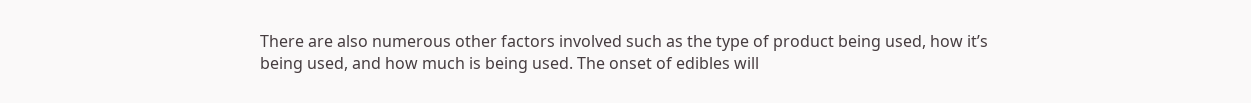There are also numerous other factors involved such as the type of product being used, how it’s being used, and how much is being used. The onset of edibles will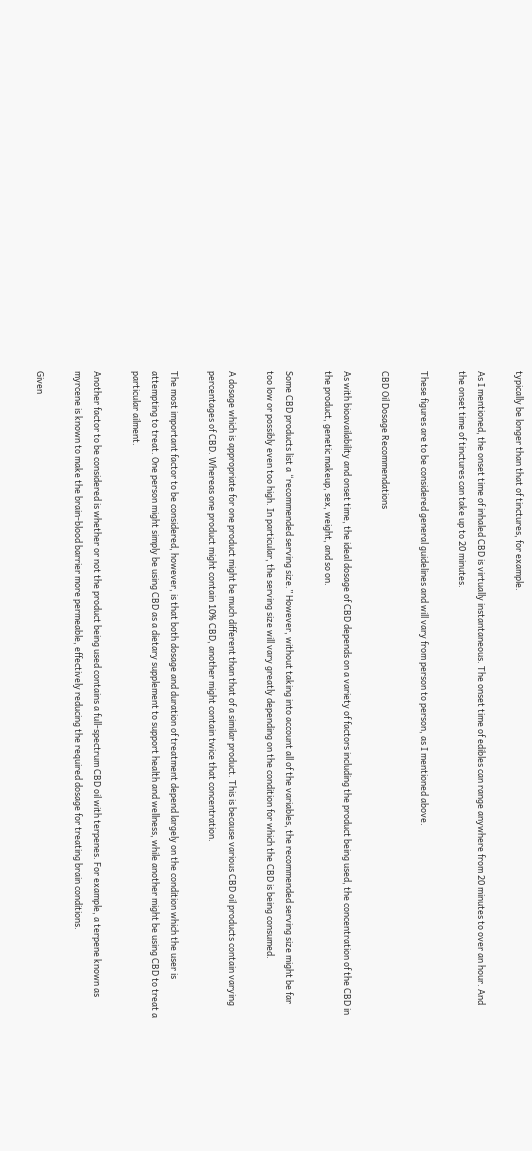typically be longer than that of tinctures, for example.

As I mentioned, the onset time of inhaled CBD is virtually instantaneous. The onset time of edibles can range anywhere from 20 minutes to over an hour. And the onset time of tinctures can take up to 20 minutes.

These figures are to be considered general guidelines and will vary from person to person, as I mentioned above.

CBD Oil Dosage Recommendations

As with bioavailability and onset time, the ideal dosage of CBD depends on a variety of factors including the product being used, the concentration of the CBD in the product, genetic makeup, sex, weight, and so on.

Some CBD products list a “recommended serving size.” However, without taking into account all of the variables, the recommended serving size might be far too low or possibly even too high. In particular, the serving size will vary greatly depending on the condition for which the CBD is being consumed.

A dosage which is appropriate for one product might be much different than that of a similar product. This is because various CBD oil products contain varying percentages of CBD. Whereas one product might contain 10% CBD, another might contain twice that concentration.

The most important factor to be considered, however, is that both dosage and duration of treatment depend largely on the condition which the user is attempting to treat. One person might simply be using CBD as a dietary supplement to support health and wellness, while another might be using CBD to treat a particular ailment.

Another factor to be considered is whether or not the product being used contains a full-spectrum CBD oil with terpenes. For example, a terpene known as myrcene is known to make the brain-blood barrier more permeable, effectively reducing the required dosage for treating brain conditions.

Given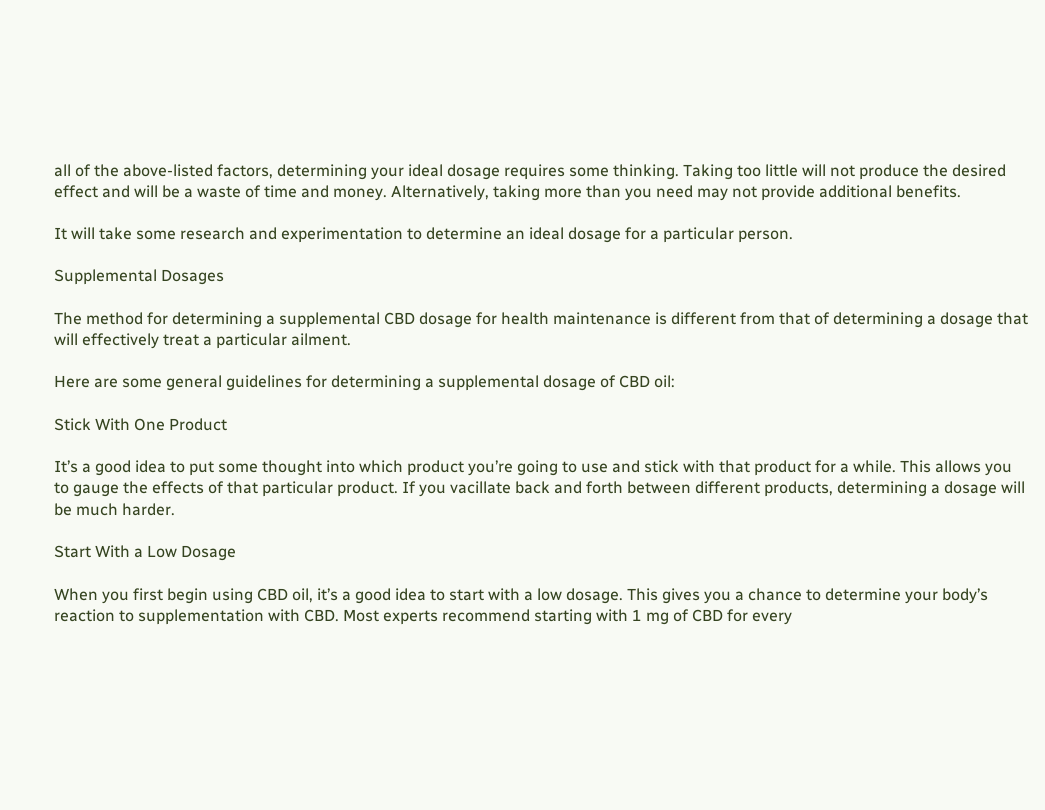all of the above-listed factors, determining your ideal dosage requires some thinking. Taking too little will not produce the desired effect and will be a waste of time and money. Alternatively, taking more than you need may not provide additional benefits.

It will take some research and experimentation to determine an ideal dosage for a particular person.

Supplemental Dosages

The method for determining a supplemental CBD dosage for health maintenance is different from that of determining a dosage that will effectively treat a particular ailment.

Here are some general guidelines for determining a supplemental dosage of CBD oil:

Stick With One Product

It’s a good idea to put some thought into which product you’re going to use and stick with that product for a while. This allows you to gauge the effects of that particular product. If you vacillate back and forth between different products, determining a dosage will be much harder.

Start With a Low Dosage

When you first begin using CBD oil, it’s a good idea to start with a low dosage. This gives you a chance to determine your body’s reaction to supplementation with CBD. Most experts recommend starting with 1 mg of CBD for every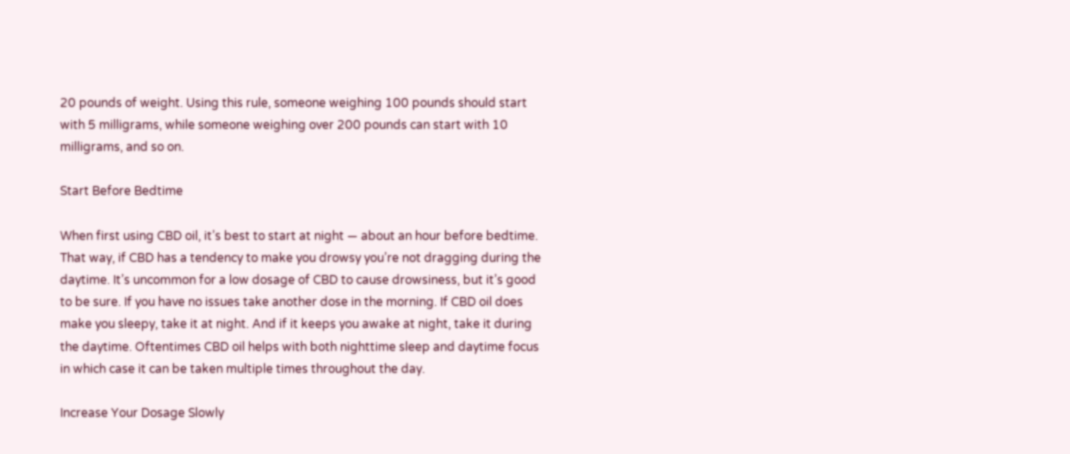20 pounds of weight. Using this rule, someone weighing 100 pounds should start with 5 milligrams, while someone weighing over 200 pounds can start with 10 milligrams, and so on.

Start Before Bedtime

When first using CBD oil, it’s best to start at night — about an hour before bedtime. That way, if CBD has a tendency to make you drowsy you’re not dragging during the daytime. It’s uncommon for a low dosage of CBD to cause drowsiness, but it’s good to be sure. If you have no issues take another dose in the morning. If CBD oil does make you sleepy, take it at night. And if it keeps you awake at night, take it during the daytime. Oftentimes CBD oil helps with both nighttime sleep and daytime focus in which case it can be taken multiple times throughout the day.

Increase Your Dosage Slowly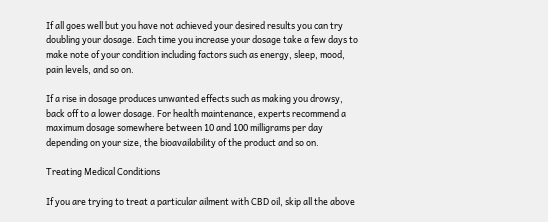If all goes well but you have not achieved your desired results you can try doubling your dosage. Each time you increase your dosage take a few days to make note of your condition including factors such as energy, sleep, mood, pain levels, and so on.

If a rise in dosage produces unwanted effects such as making you drowsy, back off to a lower dosage. For health maintenance, experts recommend a maximum dosage somewhere between 10 and 100 milligrams per day depending on your size, the bioavailability of the product and so on.

Treating Medical Conditions

If you are trying to treat a particular ailment with CBD oil, skip all the above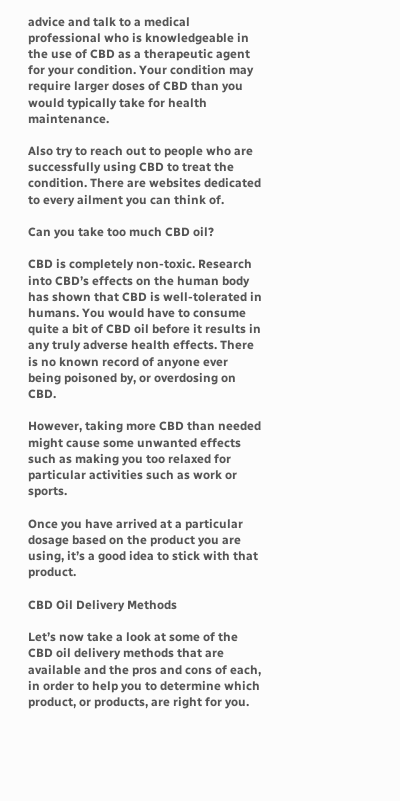advice and talk to a medical professional who is knowledgeable in the use of CBD as a therapeutic agent for your condition. Your condition may require larger doses of CBD than you would typically take for health maintenance.

Also try to reach out to people who are successfully using CBD to treat the condition. There are websites dedicated to every ailment you can think of.

Can you take too much CBD oil?

CBD is completely non-toxic. Research into CBD’s effects on the human body has shown that CBD is well-tolerated in humans. You would have to consume quite a bit of CBD oil before it results in any truly adverse health effects. There is no known record of anyone ever being poisoned by, or overdosing on CBD.

However, taking more CBD than needed might cause some unwanted effects such as making you too relaxed for particular activities such as work or sports.

Once you have arrived at a particular dosage based on the product you are using, it’s a good idea to stick with that product.

CBD Oil Delivery Methods

Let’s now take a look at some of the CBD oil delivery methods that are available and the pros and cons of each, in order to help you to determine which product, or products, are right for you.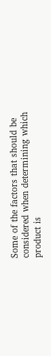Some of the factors that should be considered when determining which product is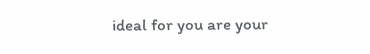ideal for you are your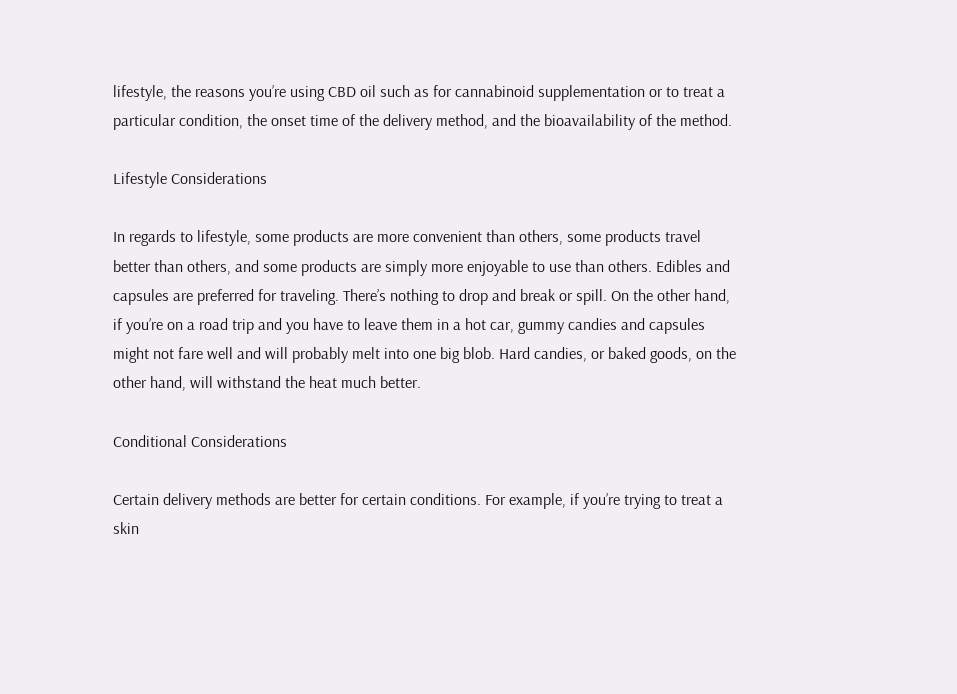lifestyle, the reasons you’re using CBD oil such as for cannabinoid supplementation or to treat a particular condition, the onset time of the delivery method, and the bioavailability of the method.

Lifestyle Considerations

In regards to lifestyle, some products are more convenient than others, some products travel better than others, and some products are simply more enjoyable to use than others. Edibles and capsules are preferred for traveling. There’s nothing to drop and break or spill. On the other hand, if you’re on a road trip and you have to leave them in a hot car, gummy candies and capsules might not fare well and will probably melt into one big blob. Hard candies, or baked goods, on the other hand, will withstand the heat much better.

Conditional Considerations

Certain delivery methods are better for certain conditions. For example, if you’re trying to treat a skin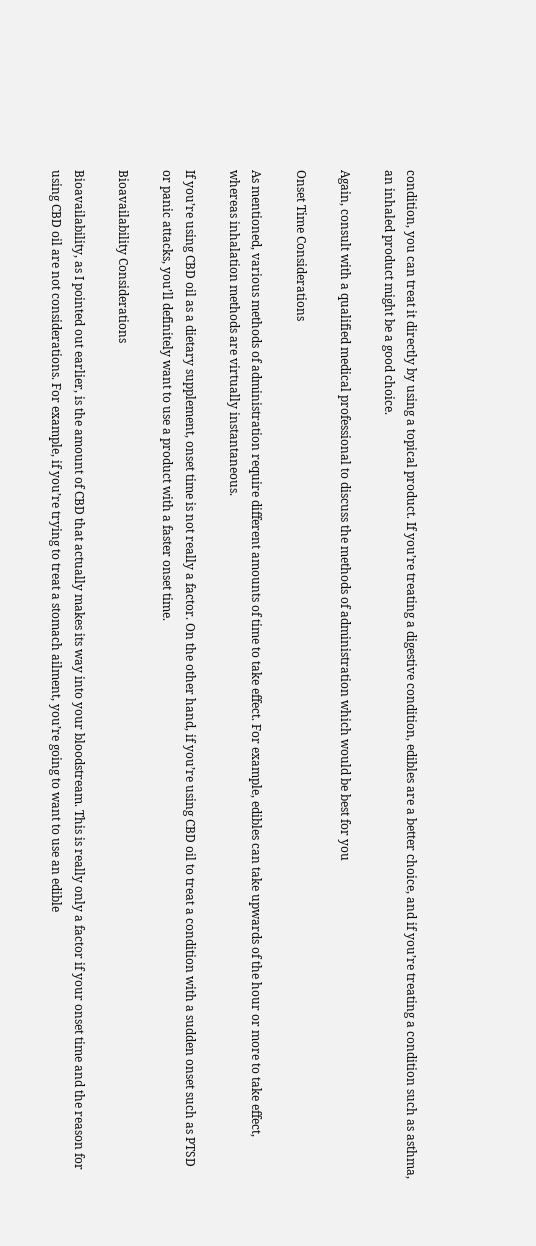condition, you can treat it directly by using a topical product. If you’re treating a digestive condition, edibles are a better choice, and if you’re treating a condition such as asthma, an inhaled product might be a good choice.

Again, consult with a qualified medical professional to discuss the methods of administration which would be best for you

Onset Time Considerations

As mentioned, various methods of administration require different amounts of time to take effect. For example, edibles can take upwards of the hour or more to take effect, whereas inhalation methods are virtually instantaneous.

If you’re using CBD oil as a dietary supplement, onset time is not really a factor. On the other hand, if you’re using CBD oil to treat a condition with a sudden onset such as PTSD or panic attacks, you’ll definitely want to use a product with a faster onset time.

Bioavailability Considerations

Bioavailability, as I pointed out earlier, is the amount of CBD that actually makes its way into your bloodstream. This is really only a factor if your onset time and the reason for using CBD oil are not considerations. For example, if you’re trying to treat a stomach ailment, you’re going to want to use an edible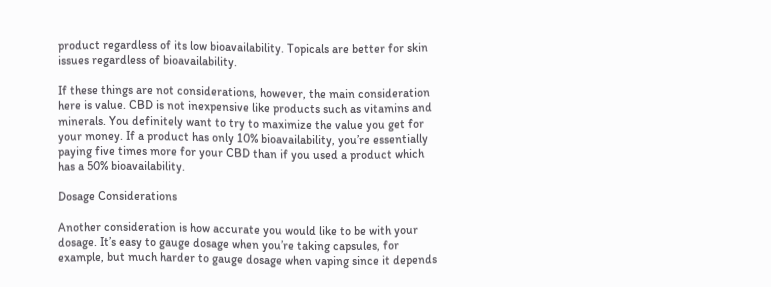product regardless of its low bioavailability. Topicals are better for skin issues regardless of bioavailability.

If these things are not considerations, however, the main consideration here is value. CBD is not inexpensive like products such as vitamins and minerals. You definitely want to try to maximize the value you get for your money. If a product has only 10% bioavailability, you’re essentially paying five times more for your CBD than if you used a product which has a 50% bioavailability.

Dosage Considerations

Another consideration is how accurate you would like to be with your dosage. It’s easy to gauge dosage when you’re taking capsules, for example, but much harder to gauge dosage when vaping since it depends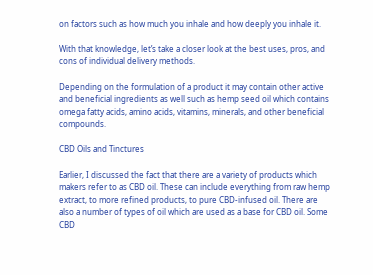on factors such as how much you inhale and how deeply you inhale it.

With that knowledge, let’s take a closer look at the best uses, pros, and cons of individual delivery methods.

Depending on the formulation of a product it may contain other active and beneficial ingredients as well such as hemp seed oil which contains omega fatty acids, amino acids, vitamins, minerals, and other beneficial compounds.

CBD Oils and Tinctures

Earlier, I discussed the fact that there are a variety of products which makers refer to as CBD oil. These can include everything from raw hemp extract, to more refined products, to pure CBD-infused oil. There are also a number of types of oil which are used as a base for CBD oil. Some CBD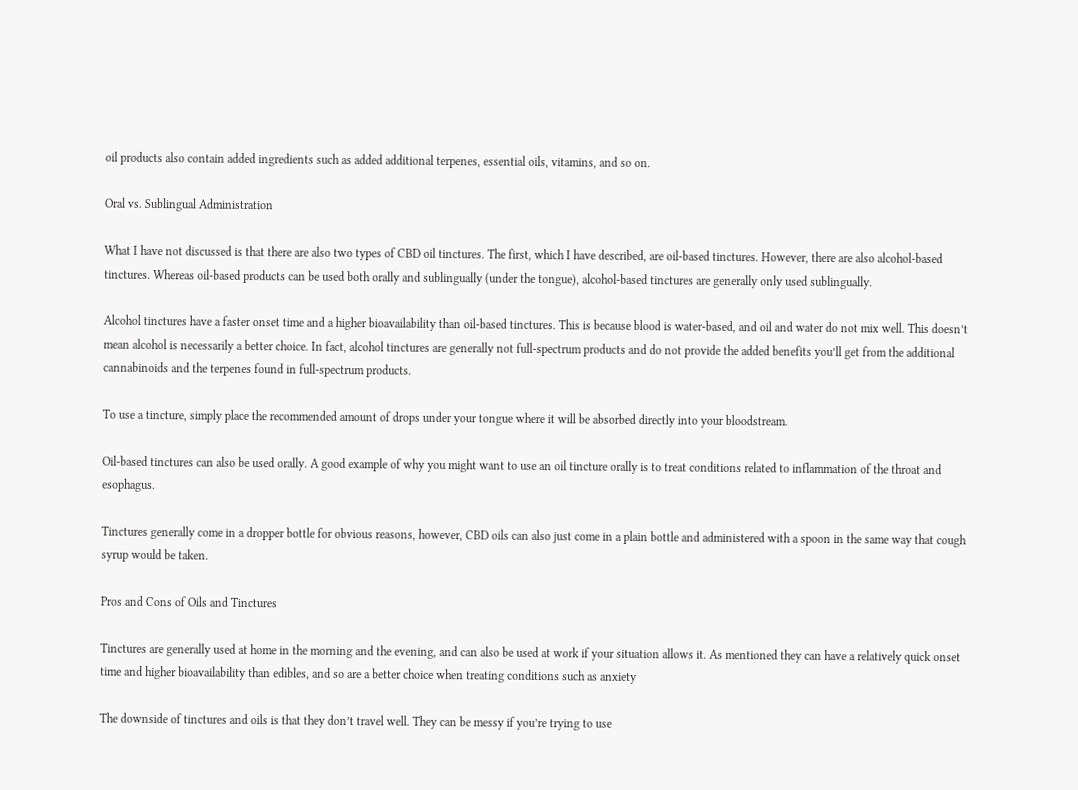oil products also contain added ingredients such as added additional terpenes, essential oils, vitamins, and so on.

Oral vs. Sublingual Administration

What I have not discussed is that there are also two types of CBD oil tinctures. The first, which I have described, are oil-based tinctures. However, there are also alcohol-based tinctures. Whereas oil-based products can be used both orally and sublingually (under the tongue), alcohol-based tinctures are generally only used sublingually.

Alcohol tinctures have a faster onset time and a higher bioavailability than oil-based tinctures. This is because blood is water-based, and oil and water do not mix well. This doesn’t mean alcohol is necessarily a better choice. In fact, alcohol tinctures are generally not full-spectrum products and do not provide the added benefits you’ll get from the additional cannabinoids and the terpenes found in full-spectrum products.

To use a tincture, simply place the recommended amount of drops under your tongue where it will be absorbed directly into your bloodstream.

Oil-based tinctures can also be used orally. A good example of why you might want to use an oil tincture orally is to treat conditions related to inflammation of the throat and esophagus.

Tinctures generally come in a dropper bottle for obvious reasons, however, CBD oils can also just come in a plain bottle and administered with a spoon in the same way that cough syrup would be taken.

Pros and Cons of Oils and Tinctures

Tinctures are generally used at home in the morning and the evening, and can also be used at work if your situation allows it. As mentioned they can have a relatively quick onset time and higher bioavailability than edibles, and so are a better choice when treating conditions such as anxiety

The downside of tinctures and oils is that they don’t travel well. They can be messy if you’re trying to use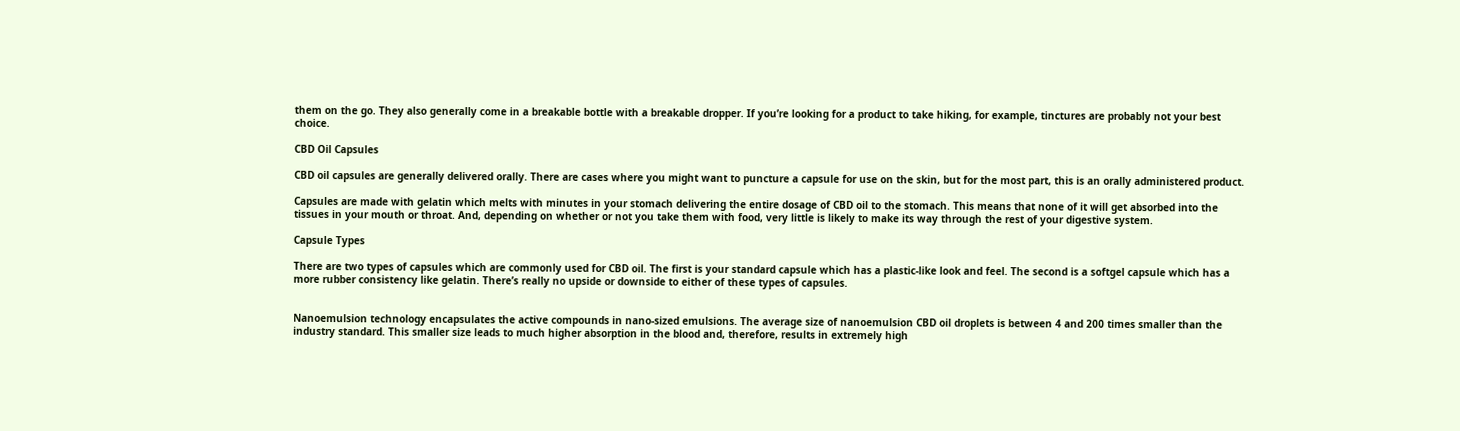them on the go. They also generally come in a breakable bottle with a breakable dropper. If you’re looking for a product to take hiking, for example, tinctures are probably not your best choice.

CBD Oil Capsules

CBD oil capsules are generally delivered orally. There are cases where you might want to puncture a capsule for use on the skin, but for the most part, this is an orally administered product.

Capsules are made with gelatin which melts with minutes in your stomach delivering the entire dosage of CBD oil to the stomach. This means that none of it will get absorbed into the tissues in your mouth or throat. And, depending on whether or not you take them with food, very little is likely to make its way through the rest of your digestive system.

Capsule Types

There are two types of capsules which are commonly used for CBD oil. The first is your standard capsule which has a plastic-like look and feel. The second is a softgel capsule which has a more rubber consistency like gelatin. There’s really no upside or downside to either of these types of capsules.


Nanoemulsion technology encapsulates the active compounds in nano-sized emulsions. The average size of nanoemulsion CBD oil droplets is between 4 and 200 times smaller than the industry standard. This smaller size leads to much higher absorption in the blood and, therefore, results in extremely high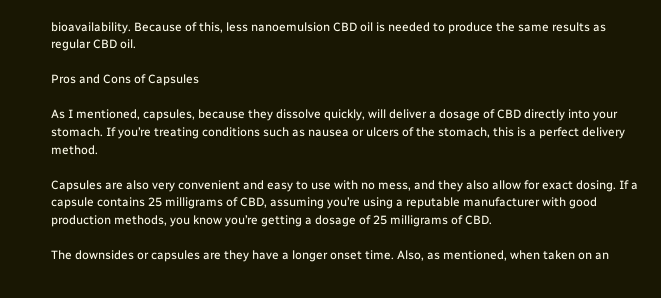bioavailability. Because of this, less nanoemulsion CBD oil is needed to produce the same results as regular CBD oil.

Pros and Cons of Capsules

As I mentioned, capsules, because they dissolve quickly, will deliver a dosage of CBD directly into your stomach. If you’re treating conditions such as nausea or ulcers of the stomach, this is a perfect delivery method.

Capsules are also very convenient and easy to use with no mess, and they also allow for exact dosing. If a capsule contains 25 milligrams of CBD, assuming you’re using a reputable manufacturer with good production methods, you know you’re getting a dosage of 25 milligrams of CBD.

The downsides or capsules are they have a longer onset time. Also, as mentioned, when taken on an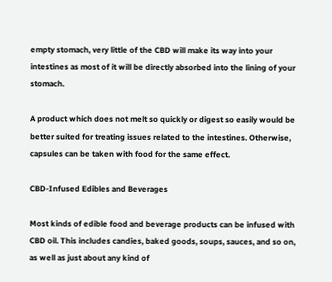empty stomach, very little of the CBD will make its way into your intestines as most of it will be directly absorbed into the lining of your stomach.

A product which does not melt so quickly or digest so easily would be better suited for treating issues related to the intestines. Otherwise, capsules can be taken with food for the same effect.

CBD-Infused Edibles and Beverages

Most kinds of edible food and beverage products can be infused with CBD oil. This includes candies, baked goods, soups, sauces, and so on, as well as just about any kind of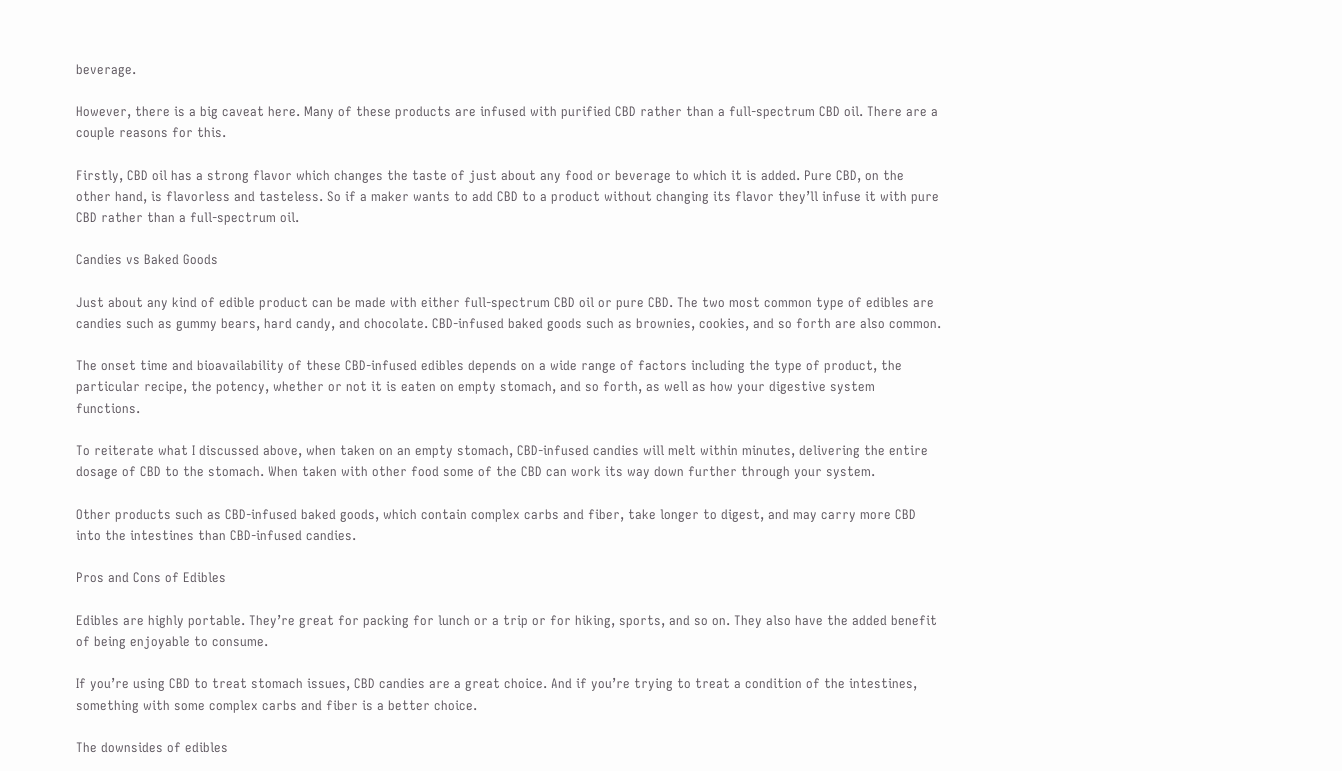beverage.

However, there is a big caveat here. Many of these products are infused with purified CBD rather than a full-spectrum CBD oil. There are a couple reasons for this.

Firstly, CBD oil has a strong flavor which changes the taste of just about any food or beverage to which it is added. Pure CBD, on the other hand, is flavorless and tasteless. So if a maker wants to add CBD to a product without changing its flavor they’ll infuse it with pure CBD rather than a full-spectrum oil.

Candies vs Baked Goods

Just about any kind of edible product can be made with either full-spectrum CBD oil or pure CBD. The two most common type of edibles are candies such as gummy bears, hard candy, and chocolate. CBD-infused baked goods such as brownies, cookies, and so forth are also common.

The onset time and bioavailability of these CBD-infused edibles depends on a wide range of factors including the type of product, the particular recipe, the potency, whether or not it is eaten on empty stomach, and so forth, as well as how your digestive system functions.

To reiterate what I discussed above, when taken on an empty stomach, CBD-infused candies will melt within minutes, delivering the entire dosage of CBD to the stomach. When taken with other food some of the CBD can work its way down further through your system.

Other products such as CBD-infused baked goods, which contain complex carbs and fiber, take longer to digest, and may carry more CBD into the intestines than CBD-infused candies.

Pros and Cons of Edibles

Edibles are highly portable. They’re great for packing for lunch or a trip or for hiking, sports, and so on. They also have the added benefit of being enjoyable to consume.

If you’re using CBD to treat stomach issues, CBD candies are a great choice. And if you’re trying to treat a condition of the intestines, something with some complex carbs and fiber is a better choice.

The downsides of edibles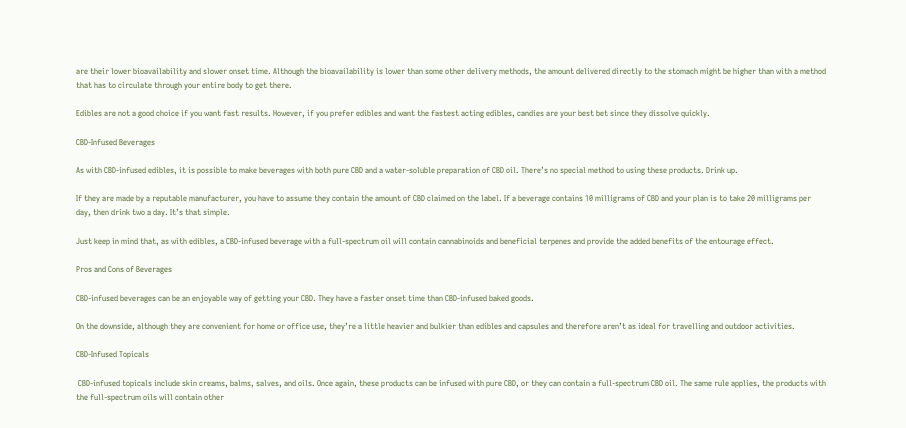are their lower bioavailability and slower onset time. Although the bioavailability is lower than some other delivery methods, the amount delivered directly to the stomach might be higher than with a method that has to circulate through your entire body to get there.

Edibles are not a good choice if you want fast results. However, if you prefer edibles and want the fastest acting edibles, candies are your best bet since they dissolve quickly.

CBD-Infused Beverages

As with CBD-infused edibles, it is possible to make beverages with both pure CBD and a water-soluble preparation of CBD oil. There’s no special method to using these products. Drink up.

If they are made by a reputable manufacturer, you have to assume they contain the amount of CBD claimed on the label. If a beverage contains 10 milligrams of CBD and your plan is to take 20 milligrams per day, then drink two a day. It’s that simple.

Just keep in mind that, as with edibles, a CBD-infused beverage with a full-spectrum oil will contain cannabinoids and beneficial terpenes and provide the added benefits of the entourage effect.

Pros and Cons of Beverages

CBD-infused beverages can be an enjoyable way of getting your CBD. They have a faster onset time than CBD-infused baked goods.

On the downside, although they are convenient for home or office use, they’re a little heavier and bulkier than edibles and capsules and therefore aren’t as ideal for travelling and outdoor activities.

CBD-Infused Topicals

 CBD-infused topicals include skin creams, balms, salves, and oils. Once again, these products can be infused with pure CBD, or they can contain a full-spectrum CBD oil. The same rule applies, the products with the full-spectrum oils will contain other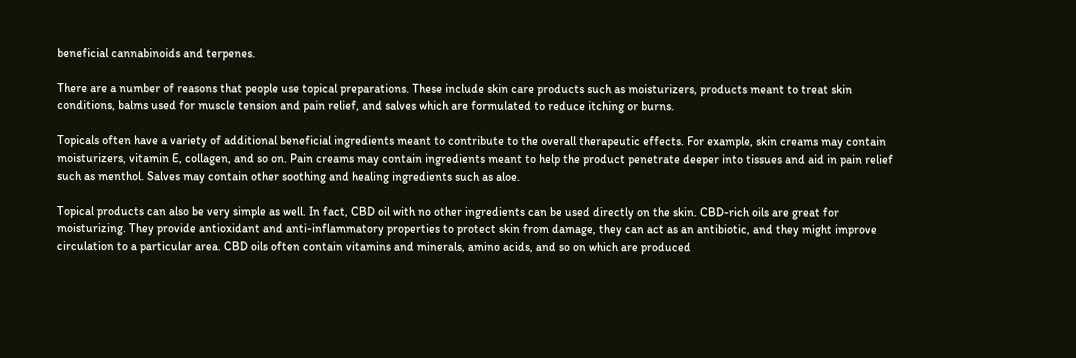beneficial cannabinoids and terpenes.

There are a number of reasons that people use topical preparations. These include skin care products such as moisturizers, products meant to treat skin conditions, balms used for muscle tension and pain relief, and salves which are formulated to reduce itching or burns.

Topicals often have a variety of additional beneficial ingredients meant to contribute to the overall therapeutic effects. For example, skin creams may contain moisturizers, vitamin E, collagen, and so on. Pain creams may contain ingredients meant to help the product penetrate deeper into tissues and aid in pain relief such as menthol. Salves may contain other soothing and healing ingredients such as aloe.

Topical products can also be very simple as well. In fact, CBD oil with no other ingredients can be used directly on the skin. CBD-rich oils are great for moisturizing. They provide antioxidant and anti-inflammatory properties to protect skin from damage, they can act as an antibiotic, and they might improve circulation to a particular area. CBD oils often contain vitamins and minerals, amino acids, and so on which are produced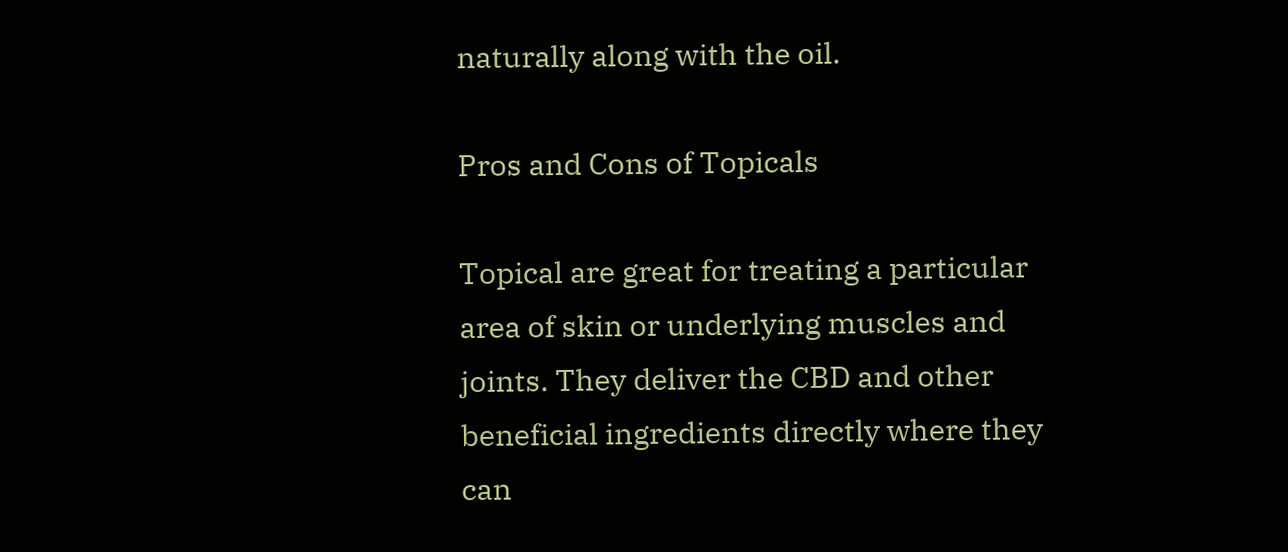naturally along with the oil.

Pros and Cons of Topicals

Topical are great for treating a particular area of skin or underlying muscles and joints. They deliver the CBD and other beneficial ingredients directly where they can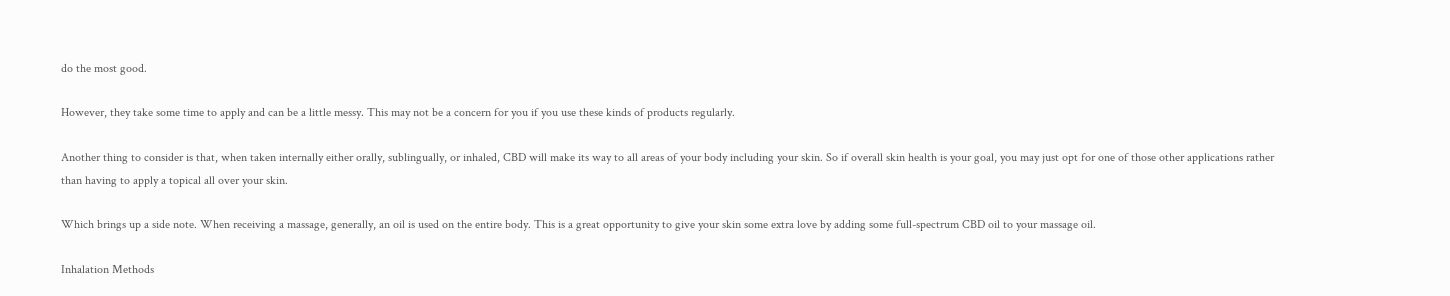do the most good.

However, they take some time to apply and can be a little messy. This may not be a concern for you if you use these kinds of products regularly.

Another thing to consider is that, when taken internally either orally, sublingually, or inhaled, CBD will make its way to all areas of your body including your skin. So if overall skin health is your goal, you may just opt for one of those other applications rather than having to apply a topical all over your skin.

Which brings up a side note. When receiving a massage, generally, an oil is used on the entire body. This is a great opportunity to give your skin some extra love by adding some full-spectrum CBD oil to your massage oil.

Inhalation Methods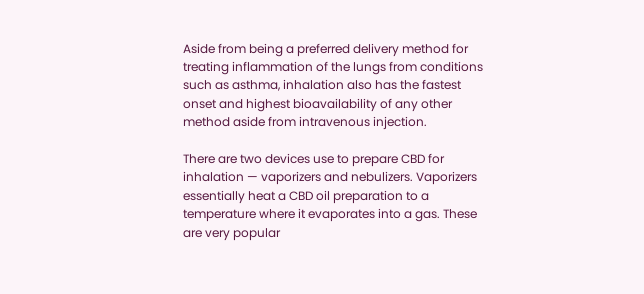Aside from being a preferred delivery method for treating inflammation of the lungs from conditions such as asthma, inhalation also has the fastest onset and highest bioavailability of any other method aside from intravenous injection.

There are two devices use to prepare CBD for inhalation — vaporizers and nebulizers. Vaporizers essentially heat a CBD oil preparation to a temperature where it evaporates into a gas. These are very popular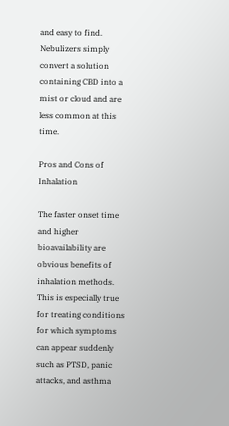and easy to find. Nebulizers simply convert a solution containing CBD into a mist or cloud and are less common at this time.

Pros and Cons of Inhalation

The faster onset time and higher bioavailability are obvious benefits of inhalation methods. This is especially true for treating conditions for which symptoms can appear suddenly such as PTSD, panic attacks, and asthma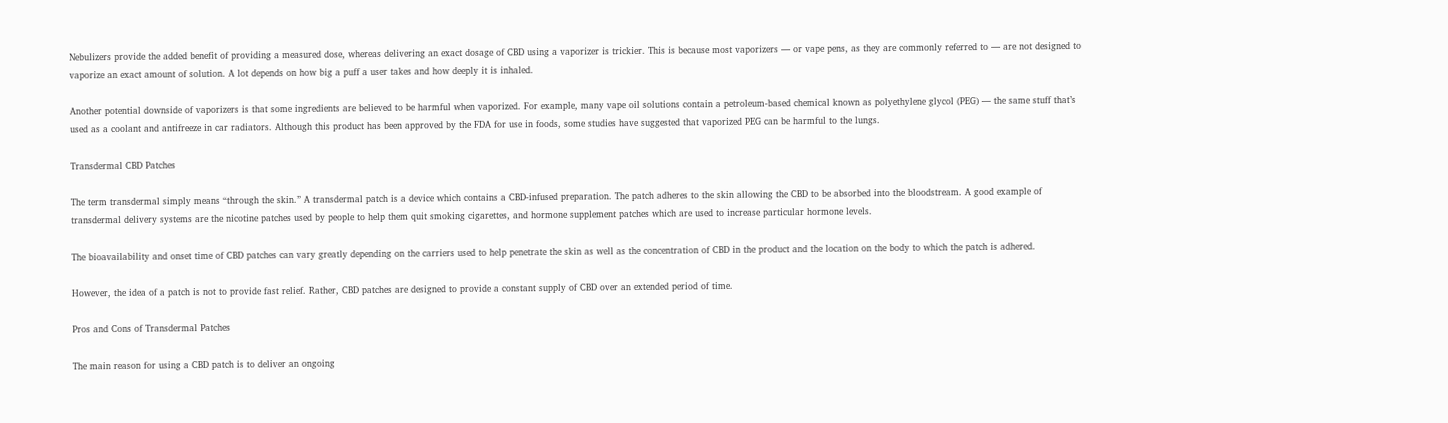Nebulizers provide the added benefit of providing a measured dose, whereas delivering an exact dosage of CBD using a vaporizer is trickier. This is because most vaporizers — or vape pens, as they are commonly referred to — are not designed to vaporize an exact amount of solution. A lot depends on how big a puff a user takes and how deeply it is inhaled.

Another potential downside of vaporizers is that some ingredients are believed to be harmful when vaporized. For example, many vape oil solutions contain a petroleum-based chemical known as polyethylene glycol (PEG) — the same stuff that’s used as a coolant and antifreeze in car radiators. Although this product has been approved by the FDA for use in foods, some studies have suggested that vaporized PEG can be harmful to the lungs.

Transdermal CBD Patches

The term transdermal simply means “through the skin.” A transdermal patch is a device which contains a CBD-infused preparation. The patch adheres to the skin allowing the CBD to be absorbed into the bloodstream. A good example of transdermal delivery systems are the nicotine patches used by people to help them quit smoking cigarettes, and hormone supplement patches which are used to increase particular hormone levels.

The bioavailability and onset time of CBD patches can vary greatly depending on the carriers used to help penetrate the skin as well as the concentration of CBD in the product and the location on the body to which the patch is adhered.

However, the idea of a patch is not to provide fast relief. Rather, CBD patches are designed to provide a constant supply of CBD over an extended period of time.

Pros and Cons of Transdermal Patches

The main reason for using a CBD patch is to deliver an ongoing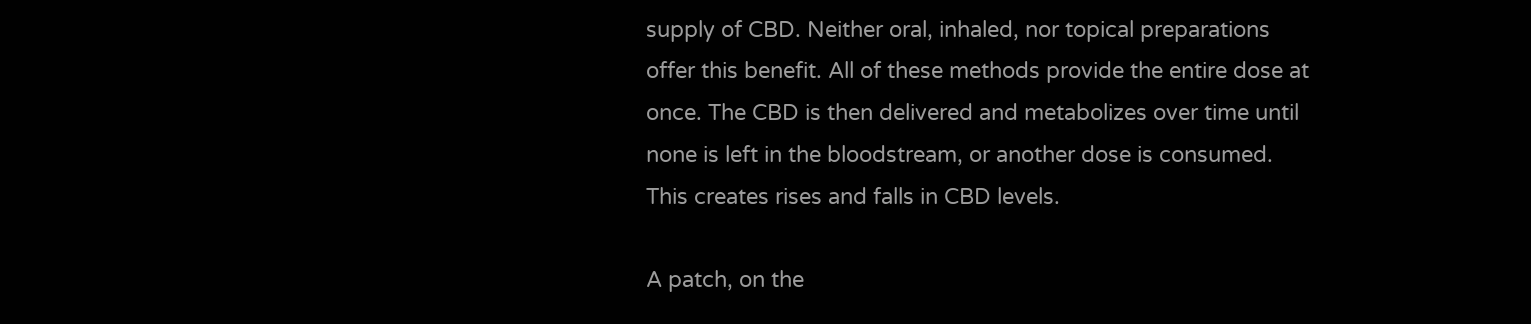supply of CBD. Neither oral, inhaled, nor topical preparations offer this benefit. All of these methods provide the entire dose at once. The CBD is then delivered and metabolizes over time until none is left in the bloodstream, or another dose is consumed. This creates rises and falls in CBD levels.

A patch, on the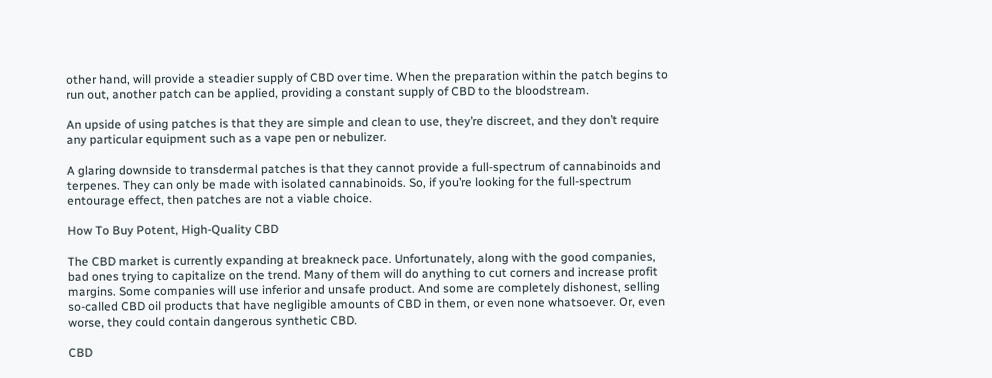other hand, will provide a steadier supply of CBD over time. When the preparation within the patch begins to run out, another patch can be applied, providing a constant supply of CBD to the bloodstream.

An upside of using patches is that they are simple and clean to use, they’re discreet, and they don’t require any particular equipment such as a vape pen or nebulizer.

A glaring downside to transdermal patches is that they cannot provide a full-spectrum of cannabinoids and terpenes. They can only be made with isolated cannabinoids. So, if you’re looking for the full-spectrum entourage effect, then patches are not a viable choice.

How To Buy Potent, High-Quality CBD

The CBD market is currently expanding at breakneck pace. Unfortunately, along with the good companies, bad ones trying to capitalize on the trend. Many of them will do anything to cut corners and increase profit margins. Some companies will use inferior and unsafe product. And some are completely dishonest, selling so-called CBD oil products that have negligible amounts of CBD in them, or even none whatsoever. Or, even worse, they could contain dangerous synthetic CBD.

CBD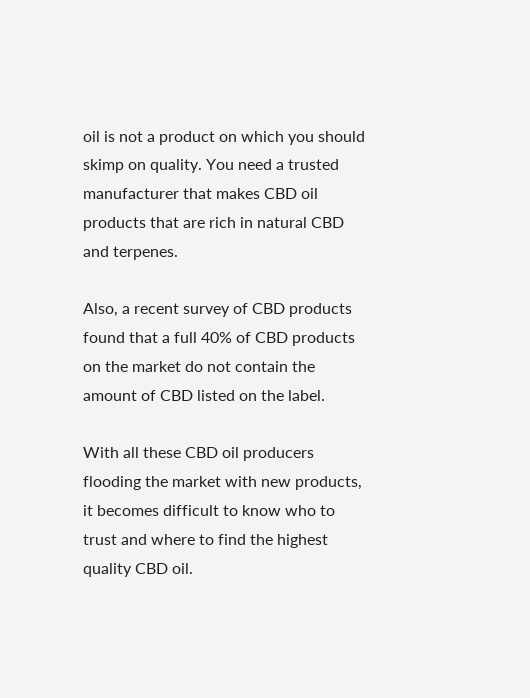oil is not a product on which you should skimp on quality. You need a trusted manufacturer that makes CBD oil products that are rich in natural CBD and terpenes.

Also, a recent survey of CBD products found that a full 40% of CBD products on the market do not contain the amount of CBD listed on the label.

With all these CBD oil producers flooding the market with new products, it becomes difficult to know who to trust and where to find the highest quality CBD oil.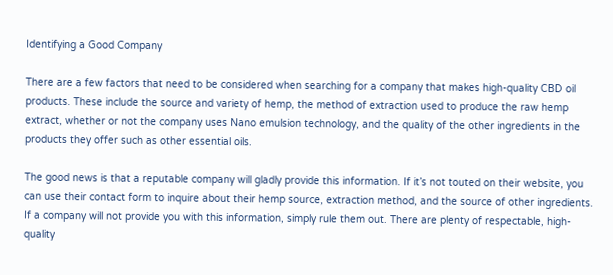Identifying a Good Company

There are a few factors that need to be considered when searching for a company that makes high-quality CBD oil products. These include the source and variety of hemp, the method of extraction used to produce the raw hemp extract, whether or not the company uses Nano emulsion technology, and the quality of the other ingredients in the products they offer such as other essential oils.

The good news is that a reputable company will gladly provide this information. If it’s not touted on their website, you can use their contact form to inquire about their hemp source, extraction method, and the source of other ingredients. If a company will not provide you with this information, simply rule them out. There are plenty of respectable, high-quality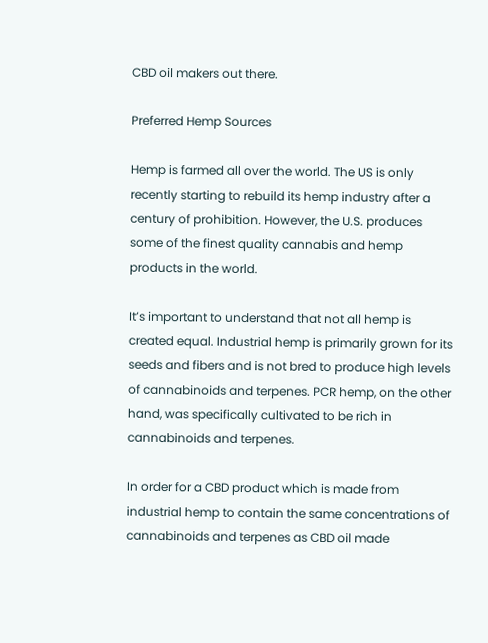CBD oil makers out there.

Preferred Hemp Sources

Hemp is farmed all over the world. The US is only recently starting to rebuild its hemp industry after a century of prohibition. However, the U.S. produces some of the finest quality cannabis and hemp products in the world.

It’s important to understand that not all hemp is created equal. Industrial hemp is primarily grown for its seeds and fibers and is not bred to produce high levels of cannabinoids and terpenes. PCR hemp, on the other hand, was specifically cultivated to be rich in cannabinoids and terpenes.

In order for a CBD product which is made from industrial hemp to contain the same concentrations of cannabinoids and terpenes as CBD oil made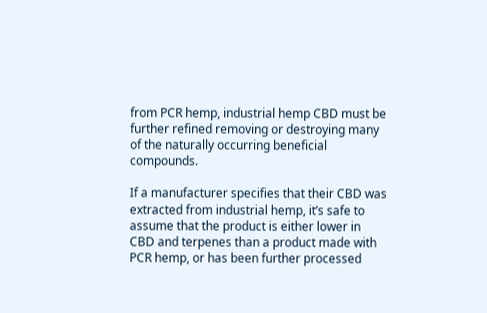from PCR hemp, industrial hemp CBD must be further refined removing or destroying many of the naturally occurring beneficial compounds.

If a manufacturer specifies that their CBD was extracted from industrial hemp, it’s safe to assume that the product is either lower in CBD and terpenes than a product made with PCR hemp, or has been further processed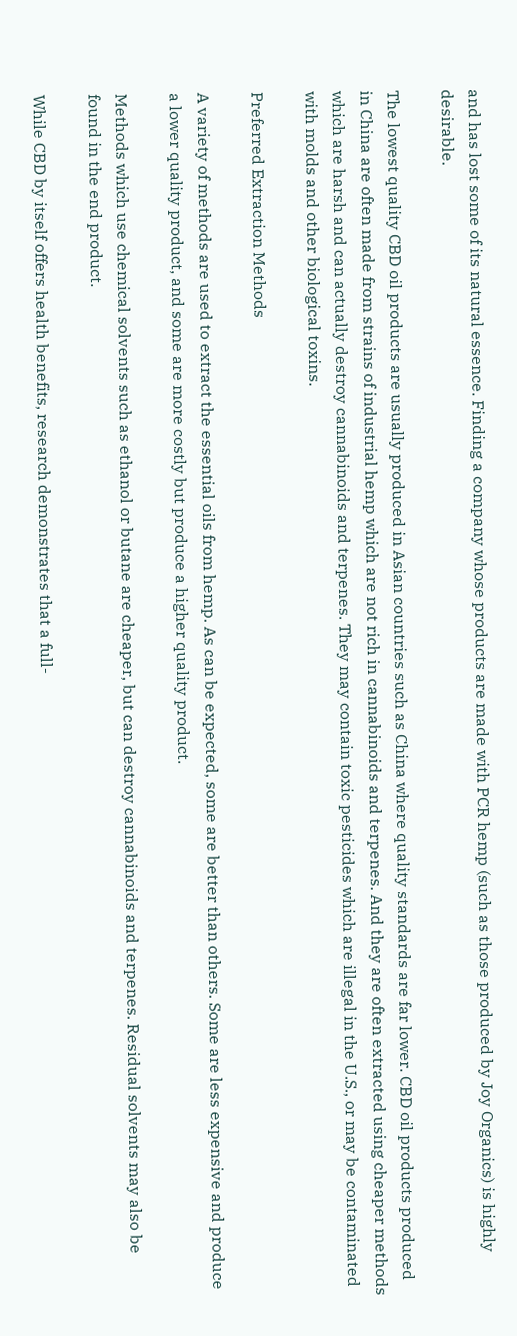and has lost some of its natural essence. Finding a company whose products are made with PCR hemp (such as those produced by Joy Organics) is highly desirable.

The lowest quality CBD oil products are usually produced in Asian countries such as China where quality standards are far lower. CBD oil products produced in China are often made from strains of industrial hemp which are not rich in cannabinoids and terpenes. And they are often extracted using cheaper methods which are harsh and can actually destroy cannabinoids and terpenes. They may contain toxic pesticides which are illegal in the U.S., or may be contaminated with molds and other biological toxins.

Preferred Extraction Methods

A variety of methods are used to extract the essential oils from hemp. As can be expected, some are better than others. Some are less expensive and produce a lower quality product, and some are more costly but produce a higher quality product.

Methods which use chemical solvents such as ethanol or butane are cheaper, but can destroy cannabinoids and terpenes. Residual solvents may also be found in the end product.

While CBD by itself offers health benefits, research demonstrates that a full-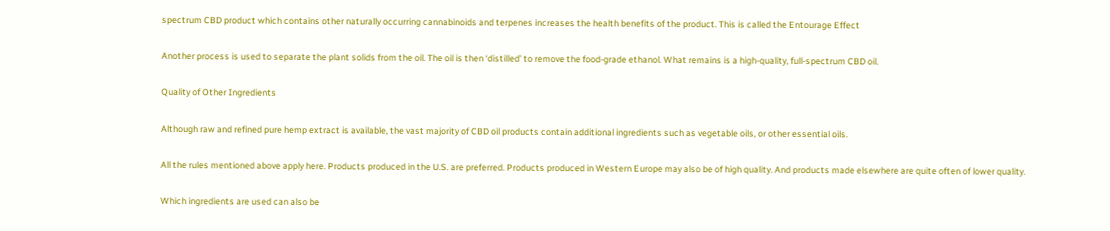spectrum CBD product which contains other naturally occurring cannabinoids and terpenes increases the health benefits of the product. This is called the Entourage Effect

Another process is used to separate the plant solids from the oil. The oil is then ‘distilled’ to remove the food-grade ethanol. What remains is a high-quality, full-spectrum CBD oil.

Quality of Other Ingredients

Although raw and refined pure hemp extract is available, the vast majority of CBD oil products contain additional ingredients such as vegetable oils, or other essential oils.

All the rules mentioned above apply here. Products produced in the U.S. are preferred. Products produced in Western Europe may also be of high quality. And products made elsewhere are quite often of lower quality.

Which ingredients are used can also be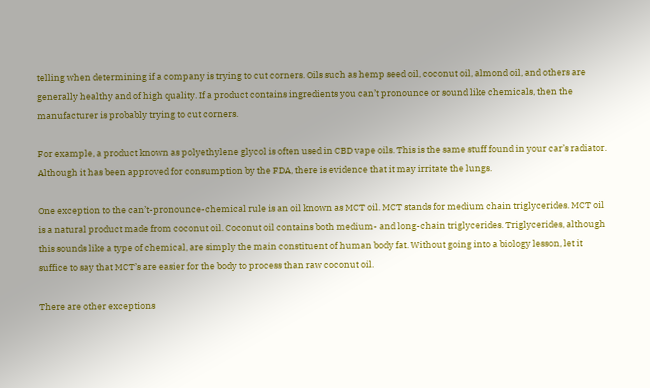telling when determining if a company is trying to cut corners. Oils such as hemp seed oil, coconut oil, almond oil, and others are generally healthy and of high quality. If a product contains ingredients you can’t pronounce or sound like chemicals, then the manufacturer is probably trying to cut corners.

For example, a product known as polyethylene glycol is often used in CBD vape oils. This is the same stuff found in your car’s radiator. Although it has been approved for consumption by the FDA, there is evidence that it may irritate the lungs.

One exception to the can’t-pronounce-chemical rule is an oil known as MCT oil. MCT stands for medium chain triglycerides. MCT oil is a natural product made from coconut oil. Coconut oil contains both medium- and long-chain triglycerides. Triglycerides, although this sounds like a type of chemical, are simply the main constituent of human body fat. Without going into a biology lesson, let it suffice to say that MCT’s are easier for the body to process than raw coconut oil.

There are other exceptions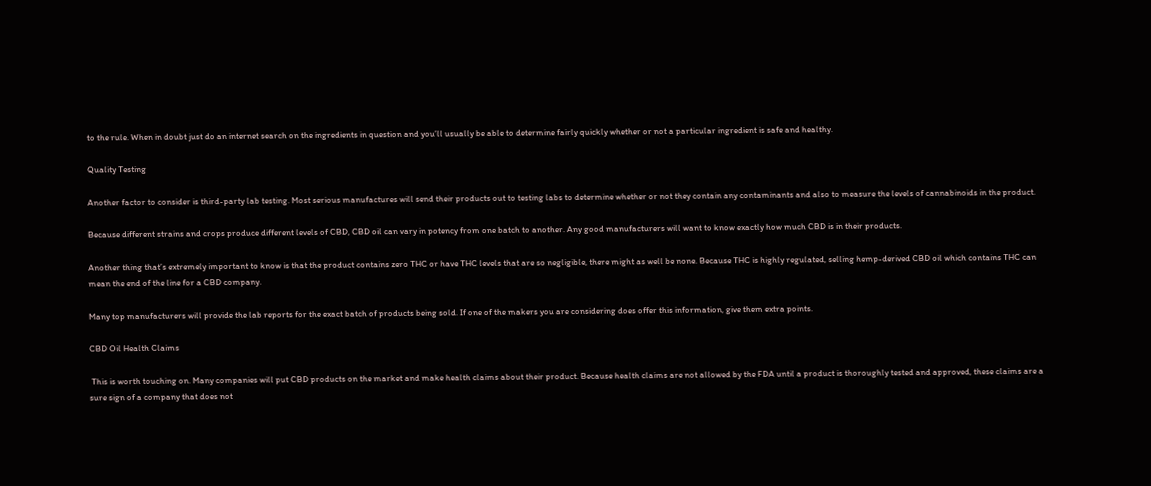to the rule. When in doubt just do an internet search on the ingredients in question and you’ll usually be able to determine fairly quickly whether or not a particular ingredient is safe and healthy.

Quality Testing

Another factor to consider is third-party lab testing. Most serious manufactures will send their products out to testing labs to determine whether or not they contain any contaminants and also to measure the levels of cannabinoids in the product.

Because different strains and crops produce different levels of CBD, CBD oil can vary in potency from one batch to another. Any good manufacturers will want to know exactly how much CBD is in their products.

Another thing that’s extremely important to know is that the product contains zero THC or have THC levels that are so negligible, there might as well be none. Because THC is highly regulated, selling hemp-derived CBD oil which contains THC can mean the end of the line for a CBD company.

Many top manufacturers will provide the lab reports for the exact batch of products being sold. If one of the makers you are considering does offer this information, give them extra points.

CBD Oil Health Claims

 This is worth touching on. Many companies will put CBD products on the market and make health claims about their product. Because health claims are not allowed by the FDA until a product is thoroughly tested and approved, these claims are a sure sign of a company that does not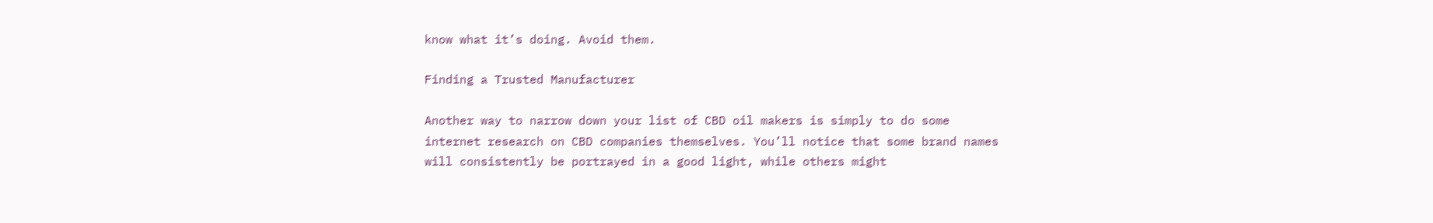know what it’s doing. Avoid them.

Finding a Trusted Manufacturer

Another way to narrow down your list of CBD oil makers is simply to do some internet research on CBD companies themselves. You’ll notice that some brand names will consistently be portrayed in a good light, while others might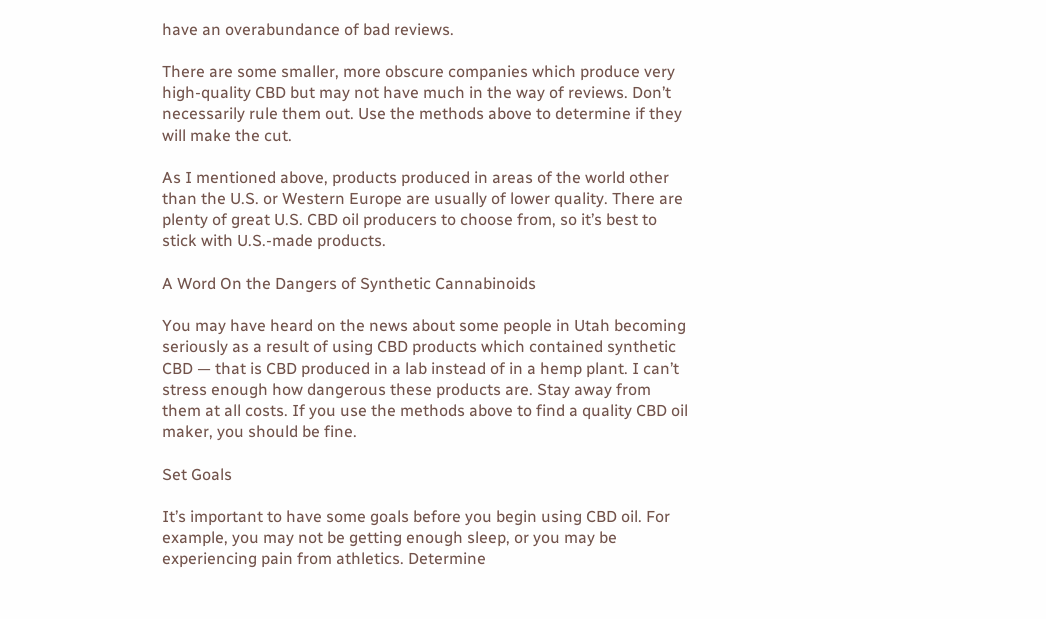have an overabundance of bad reviews.

There are some smaller, more obscure companies which produce very high-quality CBD but may not have much in the way of reviews. Don’t necessarily rule them out. Use the methods above to determine if they will make the cut.

As I mentioned above, products produced in areas of the world other than the U.S. or Western Europe are usually of lower quality. There are plenty of great U.S. CBD oil producers to choose from, so it’s best to stick with U.S.-made products.

A Word On the Dangers of Synthetic Cannabinoids

You may have heard on the news about some people in Utah becoming seriously as a result of using CBD products which contained synthetic CBD — that is CBD produced in a lab instead of in a hemp plant. I can’t stress enough how dangerous these products are. Stay away from them at all costs. If you use the methods above to find a quality CBD oil maker, you should be fine.

Set Goals

It’s important to have some goals before you begin using CBD oil. For example, you may not be getting enough sleep, or you may be experiencing pain from athletics. Determine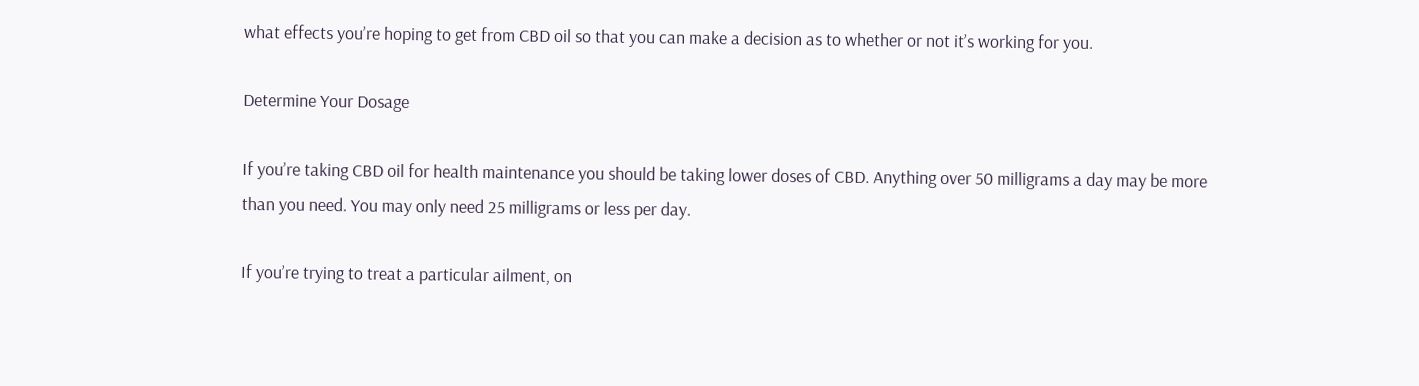what effects you’re hoping to get from CBD oil so that you can make a decision as to whether or not it’s working for you.

Determine Your Dosage

If you’re taking CBD oil for health maintenance you should be taking lower doses of CBD. Anything over 50 milligrams a day may be more than you need. You may only need 25 milligrams or less per day.

If you’re trying to treat a particular ailment, on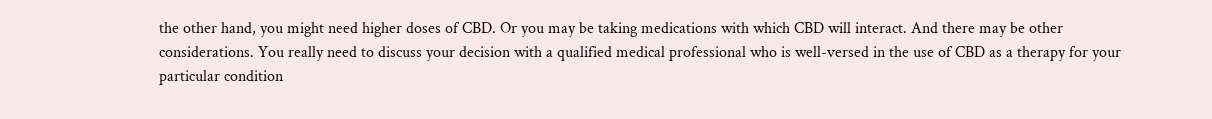the other hand, you might need higher doses of CBD. Or you may be taking medications with which CBD will interact. And there may be other considerations. You really need to discuss your decision with a qualified medical professional who is well-versed in the use of CBD as a therapy for your particular condition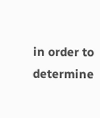in order to determine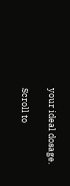your ideal dosage.

Scroll to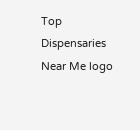Top
Dispensaries Near Me logo